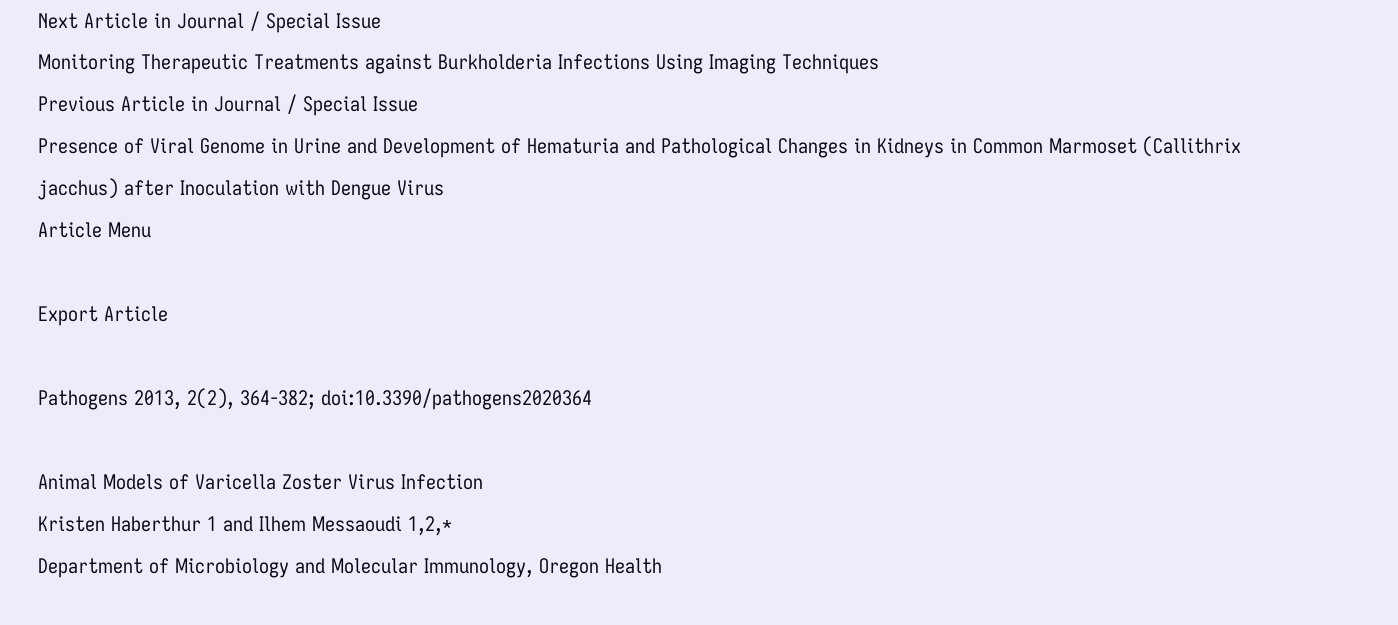Next Article in Journal / Special Issue
Monitoring Therapeutic Treatments against Burkholderia Infections Using Imaging Techniques
Previous Article in Journal / Special Issue
Presence of Viral Genome in Urine and Development of Hematuria and Pathological Changes in Kidneys in Common Marmoset (Callithrix jacchus) after Inoculation with Dengue Virus
Article Menu

Export Article

Pathogens 2013, 2(2), 364-382; doi:10.3390/pathogens2020364

Animal Models of Varicella Zoster Virus Infection
Kristen Haberthur 1 and Ilhem Messaoudi 1,2,*
Department of Microbiology and Molecular Immunology, Oregon Health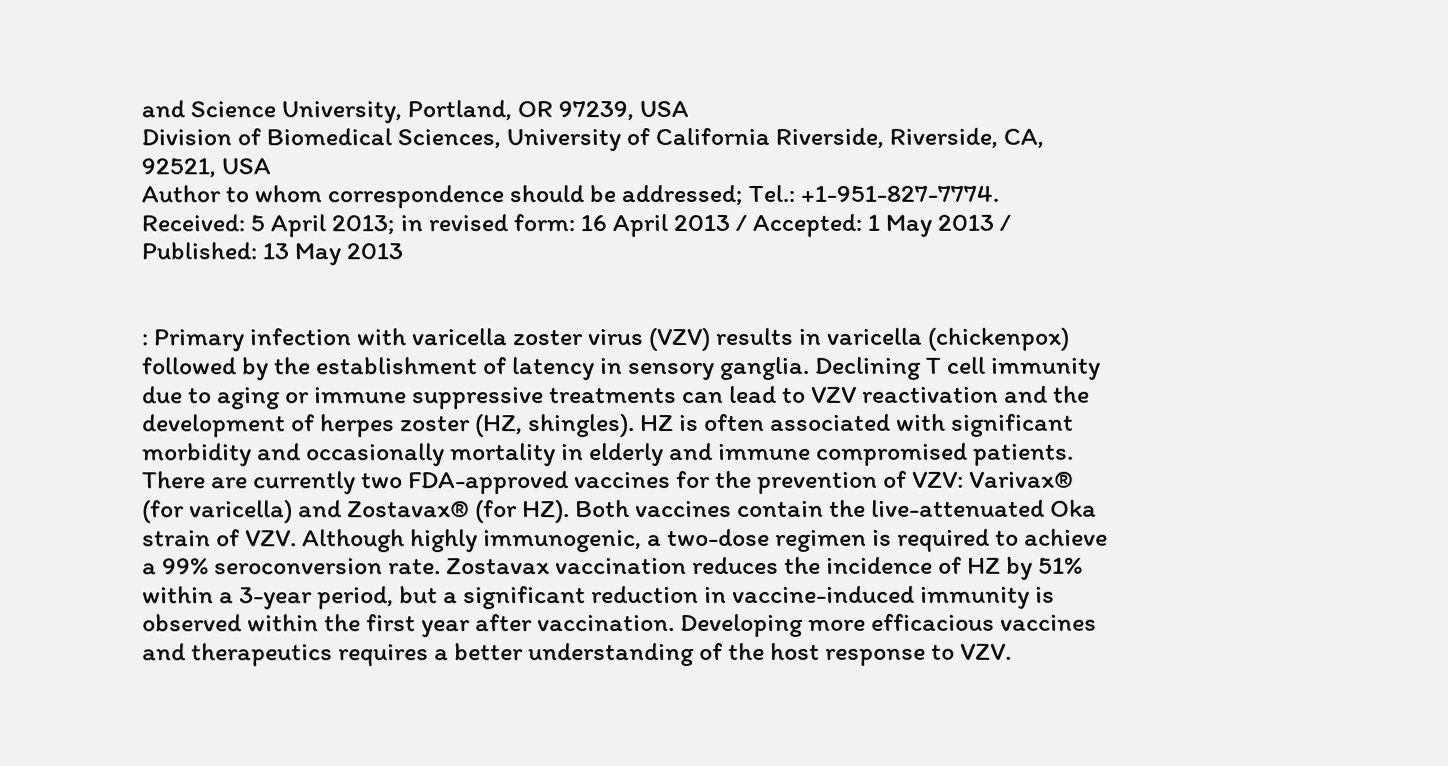and Science University, Portland, OR 97239, USA
Division of Biomedical Sciences, University of California Riverside, Riverside, CA, 92521, USA
Author to whom correspondence should be addressed; Tel.: +1-951-827-7774.
Received: 5 April 2013; in revised form: 16 April 2013 / Accepted: 1 May 2013 / Published: 13 May 2013


: Primary infection with varicella zoster virus (VZV) results in varicella (chickenpox) followed by the establishment of latency in sensory ganglia. Declining T cell immunity due to aging or immune suppressive treatments can lead to VZV reactivation and the development of herpes zoster (HZ, shingles). HZ is often associated with significant morbidity and occasionally mortality in elderly and immune compromised patients. There are currently two FDA-approved vaccines for the prevention of VZV: Varivax® (for varicella) and Zostavax® (for HZ). Both vaccines contain the live-attenuated Oka strain of VZV. Although highly immunogenic, a two-dose regimen is required to achieve a 99% seroconversion rate. Zostavax vaccination reduces the incidence of HZ by 51% within a 3-year period, but a significant reduction in vaccine-induced immunity is observed within the first year after vaccination. Developing more efficacious vaccines and therapeutics requires a better understanding of the host response to VZV.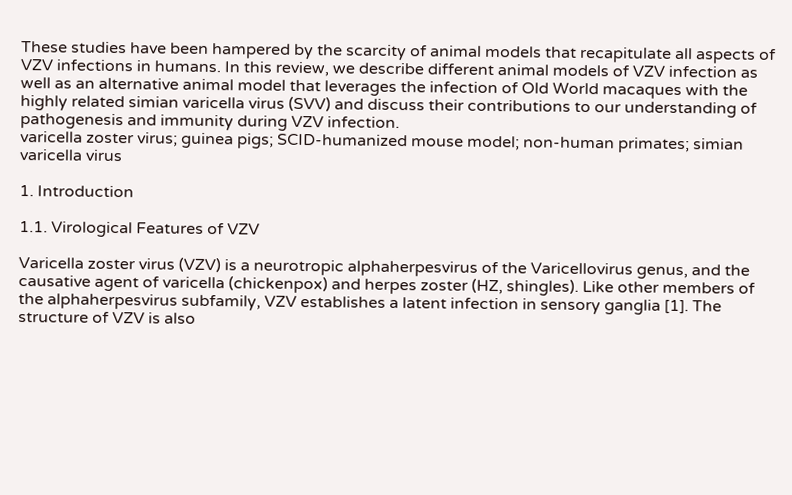These studies have been hampered by the scarcity of animal models that recapitulate all aspects of VZV infections in humans. In this review, we describe different animal models of VZV infection as well as an alternative animal model that leverages the infection of Old World macaques with the highly related simian varicella virus (SVV) and discuss their contributions to our understanding of pathogenesis and immunity during VZV infection.
varicella zoster virus; guinea pigs; SCID-humanized mouse model; non-human primates; simian varicella virus

1. Introduction

1.1. Virological Features of VZV

Varicella zoster virus (VZV) is a neurotropic alphaherpesvirus of the Varicellovirus genus, and the causative agent of varicella (chickenpox) and herpes zoster (HZ, shingles). Like other members of the alphaherpesvirus subfamily, VZV establishes a latent infection in sensory ganglia [1]. The structure of VZV is also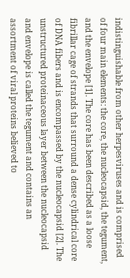indistinguishable from other herpesviruses and is comprised of four main elements: the core, the nucleocapsid, the tegument, and the envelope [1]. The core has been described as a loose fibrillar cage of strands that surround a dense cylindrical core of DNA fibers and is encompassed by the nucleocapsid [2]. The unstructured proteinaceous layer between the nucleocapsid and envelope is called the tegument and contains an assortment of viral proteins believed to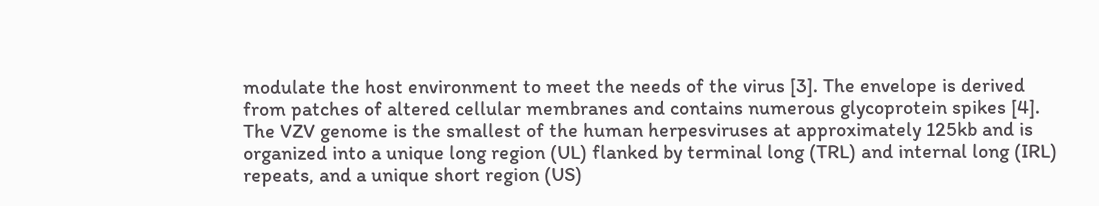modulate the host environment to meet the needs of the virus [3]. The envelope is derived from patches of altered cellular membranes and contains numerous glycoprotein spikes [4]. The VZV genome is the smallest of the human herpesviruses at approximately 125kb and is organized into a unique long region (UL) flanked by terminal long (TRL) and internal long (IRL) repeats, and a unique short region (US)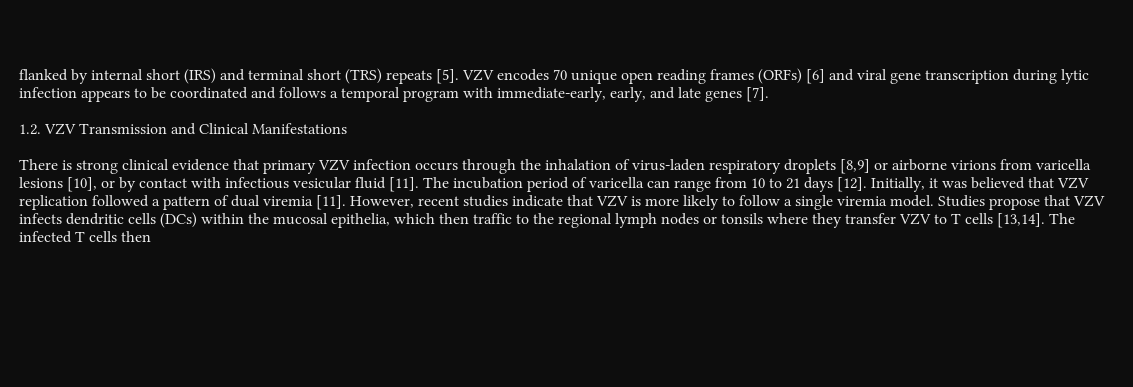flanked by internal short (IRS) and terminal short (TRS) repeats [5]. VZV encodes 70 unique open reading frames (ORFs) [6] and viral gene transcription during lytic infection appears to be coordinated and follows a temporal program with immediate-early, early, and late genes [7].

1.2. VZV Transmission and Clinical Manifestations

There is strong clinical evidence that primary VZV infection occurs through the inhalation of virus-laden respiratory droplets [8,9] or airborne virions from varicella lesions [10], or by contact with infectious vesicular fluid [11]. The incubation period of varicella can range from 10 to 21 days [12]. Initially, it was believed that VZV replication followed a pattern of dual viremia [11]. However, recent studies indicate that VZV is more likely to follow a single viremia model. Studies propose that VZV infects dendritic cells (DCs) within the mucosal epithelia, which then traffic to the regional lymph nodes or tonsils where they transfer VZV to T cells [13,14]. The infected T cells then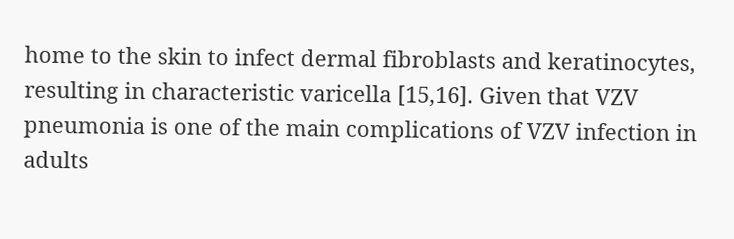home to the skin to infect dermal fibroblasts and keratinocytes, resulting in characteristic varicella [15,16]. Given that VZV pneumonia is one of the main complications of VZV infection in adults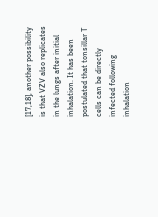[17,18], another possibility is that VZV also replicates in the lungs after initial inhalation. It has been postulated that tonsillar T cells can be directly infected following inhalation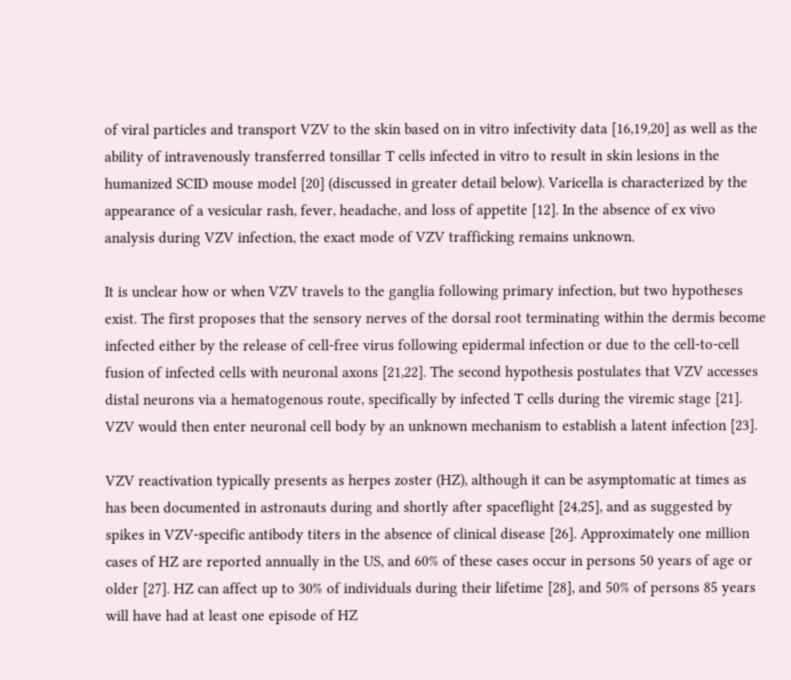of viral particles and transport VZV to the skin based on in vitro infectivity data [16,19,20] as well as the ability of intravenously transferred tonsillar T cells infected in vitro to result in skin lesions in the humanized SCID mouse model [20] (discussed in greater detail below). Varicella is characterized by the appearance of a vesicular rash, fever, headache, and loss of appetite [12]. In the absence of ex vivo analysis during VZV infection, the exact mode of VZV trafficking remains unknown.

It is unclear how or when VZV travels to the ganglia following primary infection, but two hypotheses exist. The first proposes that the sensory nerves of the dorsal root terminating within the dermis become infected either by the release of cell-free virus following epidermal infection or due to the cell-to-cell fusion of infected cells with neuronal axons [21,22]. The second hypothesis postulates that VZV accesses distal neurons via a hematogenous route, specifically by infected T cells during the viremic stage [21]. VZV would then enter neuronal cell body by an unknown mechanism to establish a latent infection [23].

VZV reactivation typically presents as herpes zoster (HZ), although it can be asymptomatic at times as has been documented in astronauts during and shortly after spaceflight [24,25], and as suggested by spikes in VZV-specific antibody titers in the absence of clinical disease [26]. Approximately one million cases of HZ are reported annually in the US, and 60% of these cases occur in persons 50 years of age or older [27]. HZ can affect up to 30% of individuals during their lifetime [28], and 50% of persons 85 years will have had at least one episode of HZ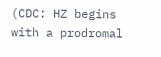(CDC: HZ begins with a prodromal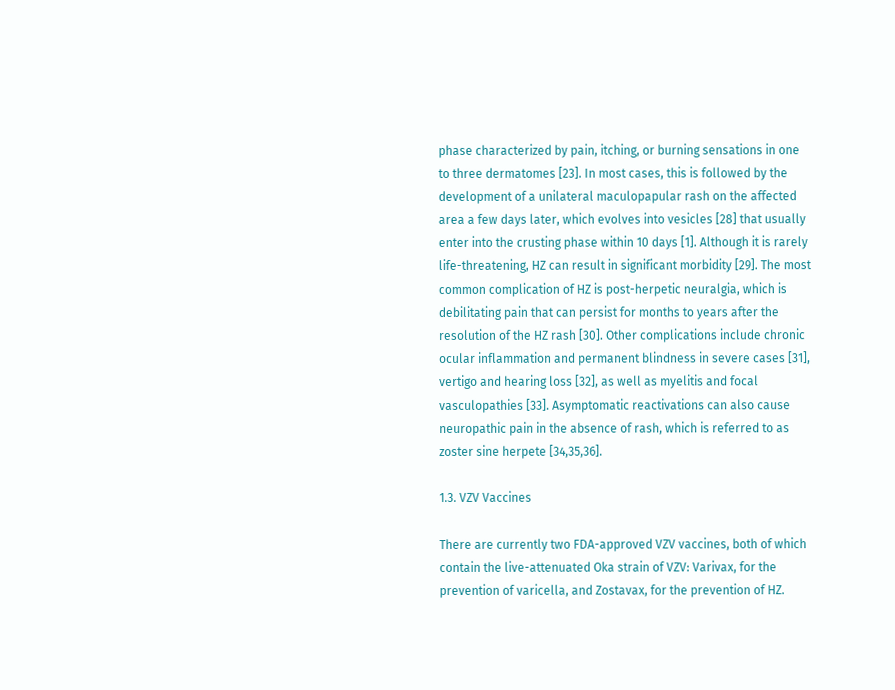phase characterized by pain, itching, or burning sensations in one to three dermatomes [23]. In most cases, this is followed by the development of a unilateral maculopapular rash on the affected area a few days later, which evolves into vesicles [28] that usually enter into the crusting phase within 10 days [1]. Although it is rarely life-threatening, HZ can result in significant morbidity [29]. The most common complication of HZ is post-herpetic neuralgia, which is debilitating pain that can persist for months to years after the resolution of the HZ rash [30]. Other complications include chronic ocular inflammation and permanent blindness in severe cases [31], vertigo and hearing loss [32], as well as myelitis and focal vasculopathies [33]. Asymptomatic reactivations can also cause neuropathic pain in the absence of rash, which is referred to as zoster sine herpete [34,35,36].

1.3. VZV Vaccines

There are currently two FDA-approved VZV vaccines, both of which contain the live-attenuated Oka strain of VZV: Varivax, for the prevention of varicella, and Zostavax, for the prevention of HZ.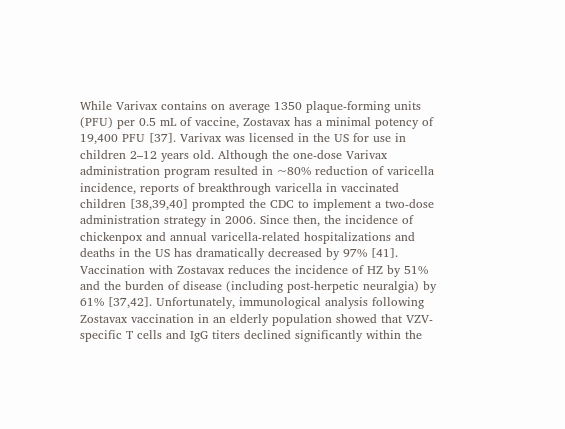While Varivax contains on average 1350 plaque-forming units (PFU) per 0.5 mL of vaccine, Zostavax has a minimal potency of 19,400 PFU [37]. Varivax was licensed in the US for use in children 2–12 years old. Although the one-dose Varivax administration program resulted in ~80% reduction of varicella incidence, reports of breakthrough varicella in vaccinated children [38,39,40] prompted the CDC to implement a two-dose administration strategy in 2006. Since then, the incidence of chickenpox and annual varicella-related hospitalizations and deaths in the US has dramatically decreased by 97% [41]. Vaccination with Zostavax reduces the incidence of HZ by 51% and the burden of disease (including post-herpetic neuralgia) by 61% [37,42]. Unfortunately, immunological analysis following Zostavax vaccination in an elderly population showed that VZV-specific T cells and IgG titers declined significantly within the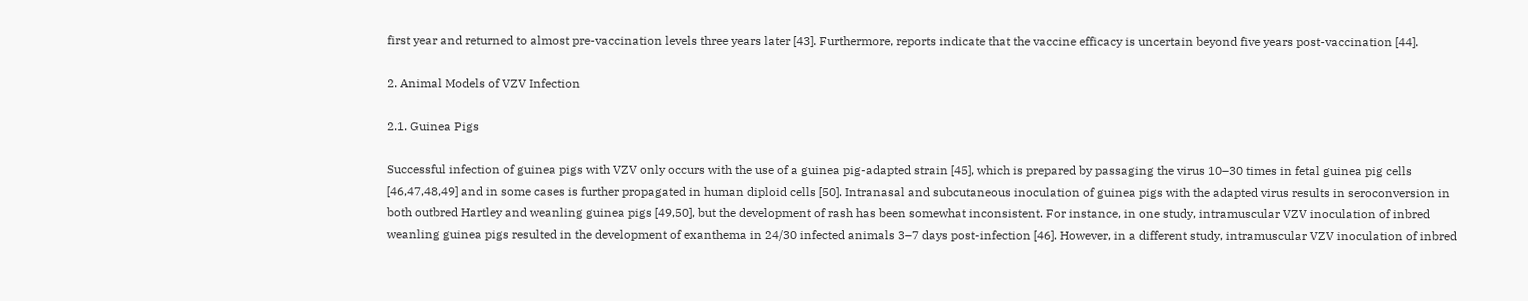first year and returned to almost pre-vaccination levels three years later [43]. Furthermore, reports indicate that the vaccine efficacy is uncertain beyond five years post-vaccination [44].

2. Animal Models of VZV Infection

2.1. Guinea Pigs

Successful infection of guinea pigs with VZV only occurs with the use of a guinea pig-adapted strain [45], which is prepared by passaging the virus 10–30 times in fetal guinea pig cells [46,47,48,49] and in some cases is further propagated in human diploid cells [50]. Intranasal and subcutaneous inoculation of guinea pigs with the adapted virus results in seroconversion in both outbred Hartley and weanling guinea pigs [49,50], but the development of rash has been somewhat inconsistent. For instance, in one study, intramuscular VZV inoculation of inbred weanling guinea pigs resulted in the development of exanthema in 24/30 infected animals 3–7 days post-infection [46]. However, in a different study, intramuscular VZV inoculation of inbred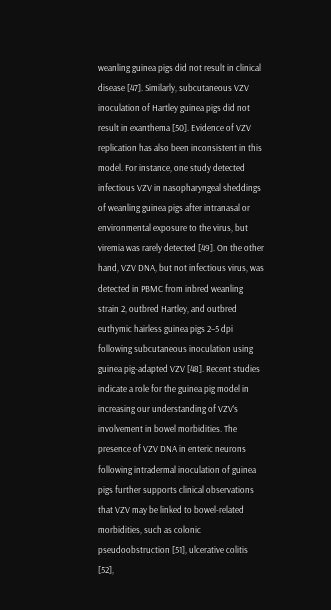weanling guinea pigs did not result in clinical disease [47]. Similarly, subcutaneous VZV inoculation of Hartley guinea pigs did not result in exanthema [50]. Evidence of VZV replication has also been inconsistent in this model. For instance, one study detected infectious VZV in nasopharyngeal sheddings of weanling guinea pigs after intranasal or environmental exposure to the virus, but viremia was rarely detected [49]. On the other hand, VZV DNA, but not infectious virus, was detected in PBMC from inbred weanling strain 2, outbred Hartley, and outbred euthymic hairless guinea pigs 2–5 dpi following subcutaneous inoculation using guinea pig-adapted VZV [48]. Recent studies indicate a role for the guinea pig model in increasing our understanding of VZV’s involvement in bowel morbidities. The presence of VZV DNA in enteric neurons following intradermal inoculation of guinea pigs further supports clinical observations that VZV may be linked to bowel-related morbidities, such as colonic pseudoobstruction [51], ulcerative colitis [52],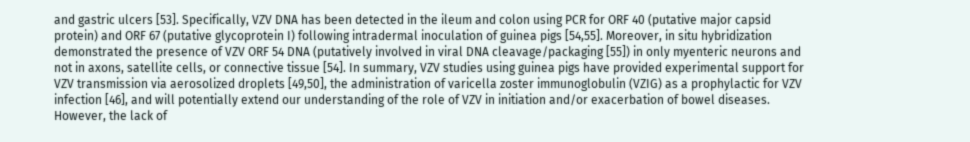and gastric ulcers [53]. Specifically, VZV DNA has been detected in the ileum and colon using PCR for ORF 40 (putative major capsid protein) and ORF 67 (putative glycoprotein I) following intradermal inoculation of guinea pigs [54,55]. Moreover, in situ hybridization demonstrated the presence of VZV ORF 54 DNA (putatively involved in viral DNA cleavage/packaging [55]) in only myenteric neurons and not in axons, satellite cells, or connective tissue [54]. In summary, VZV studies using guinea pigs have provided experimental support for VZV transmission via aerosolized droplets [49,50], the administration of varicella zoster immunoglobulin (VZIG) as a prophylactic for VZV infection [46], and will potentially extend our understanding of the role of VZV in initiation and/or exacerbation of bowel diseases. However, the lack of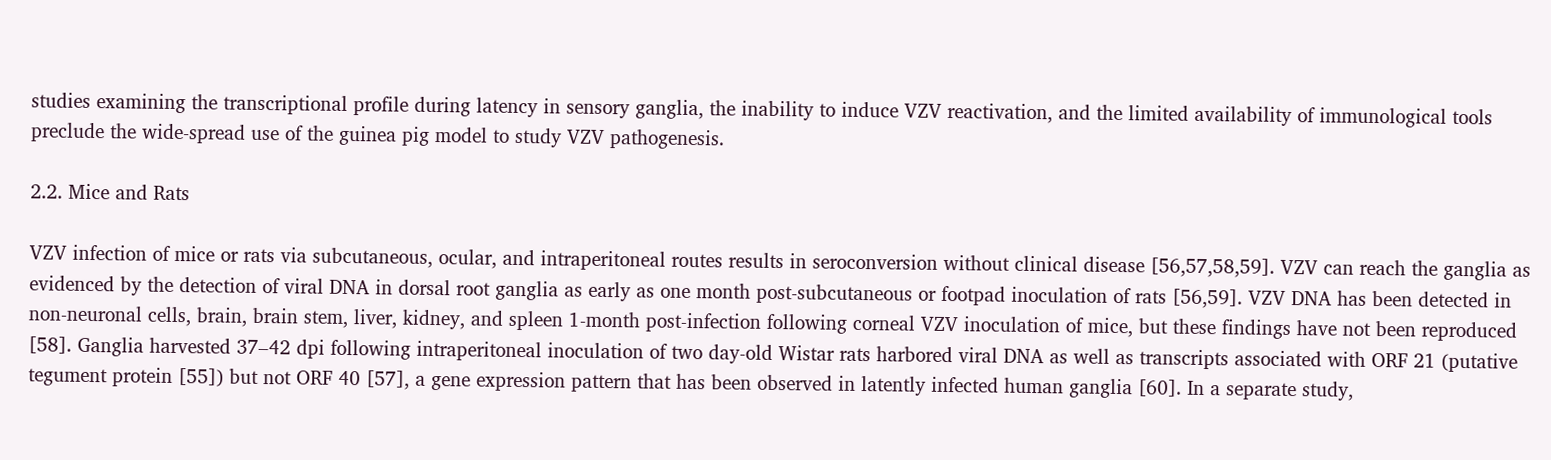studies examining the transcriptional profile during latency in sensory ganglia, the inability to induce VZV reactivation, and the limited availability of immunological tools preclude the wide-spread use of the guinea pig model to study VZV pathogenesis.

2.2. Mice and Rats

VZV infection of mice or rats via subcutaneous, ocular, and intraperitoneal routes results in seroconversion without clinical disease [56,57,58,59]. VZV can reach the ganglia as evidenced by the detection of viral DNA in dorsal root ganglia as early as one month post-subcutaneous or footpad inoculation of rats [56,59]. VZV DNA has been detected in non-neuronal cells, brain, brain stem, liver, kidney, and spleen 1-month post-infection following corneal VZV inoculation of mice, but these findings have not been reproduced [58]. Ganglia harvested 37–42 dpi following intraperitoneal inoculation of two day-old Wistar rats harbored viral DNA as well as transcripts associated with ORF 21 (putative tegument protein [55]) but not ORF 40 [57], a gene expression pattern that has been observed in latently infected human ganglia [60]. In a separate study,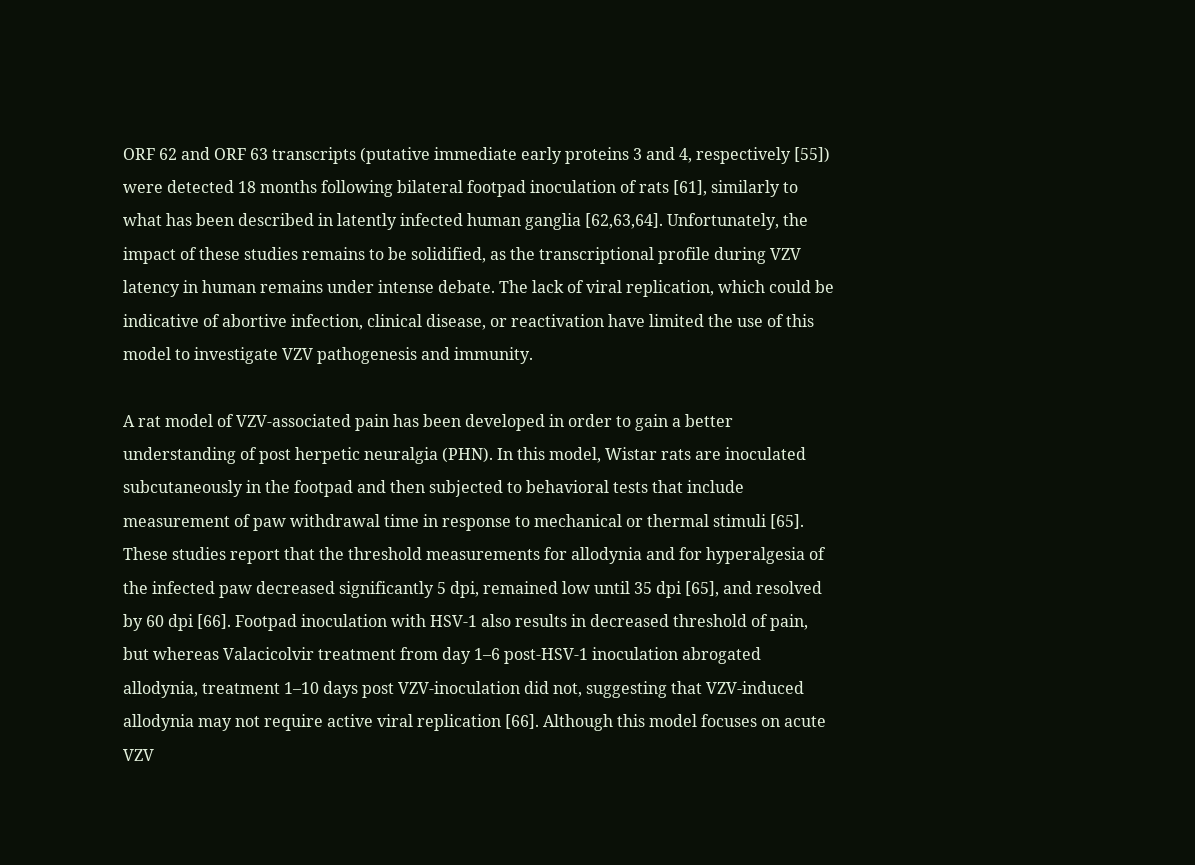ORF 62 and ORF 63 transcripts (putative immediate early proteins 3 and 4, respectively [55]) were detected 18 months following bilateral footpad inoculation of rats [61], similarly to what has been described in latently infected human ganglia [62,63,64]. Unfortunately, the impact of these studies remains to be solidified, as the transcriptional profile during VZV latency in human remains under intense debate. The lack of viral replication, which could be indicative of abortive infection, clinical disease, or reactivation have limited the use of this model to investigate VZV pathogenesis and immunity.

A rat model of VZV-associated pain has been developed in order to gain a better understanding of post herpetic neuralgia (PHN). In this model, Wistar rats are inoculated subcutaneously in the footpad and then subjected to behavioral tests that include measurement of paw withdrawal time in response to mechanical or thermal stimuli [65]. These studies report that the threshold measurements for allodynia and for hyperalgesia of the infected paw decreased significantly 5 dpi, remained low until 35 dpi [65], and resolved by 60 dpi [66]. Footpad inoculation with HSV-1 also results in decreased threshold of pain, but whereas Valacicolvir treatment from day 1–6 post-HSV-1 inoculation abrogated allodynia, treatment 1–10 days post VZV-inoculation did not, suggesting that VZV-induced allodynia may not require active viral replication [66]. Although this model focuses on acute VZV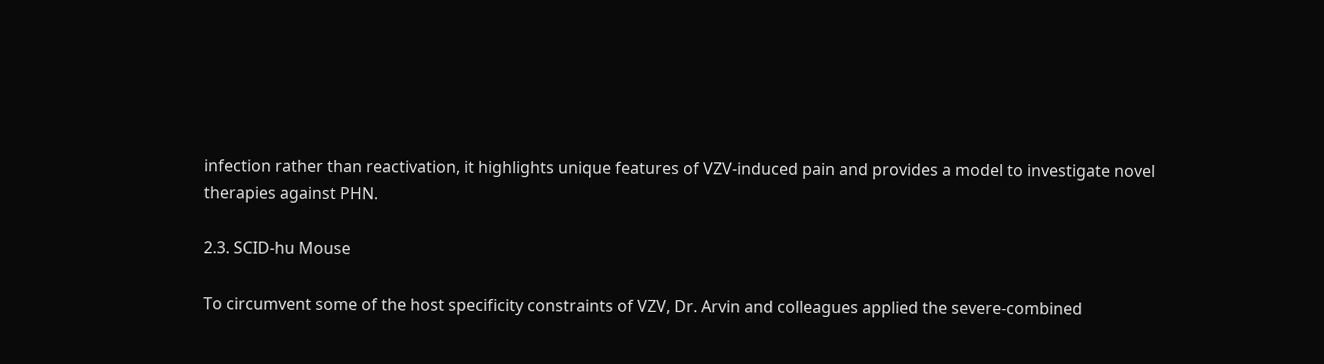infection rather than reactivation, it highlights unique features of VZV-induced pain and provides a model to investigate novel therapies against PHN.

2.3. SCID-hu Mouse

To circumvent some of the host specificity constraints of VZV, Dr. Arvin and colleagues applied the severe-combined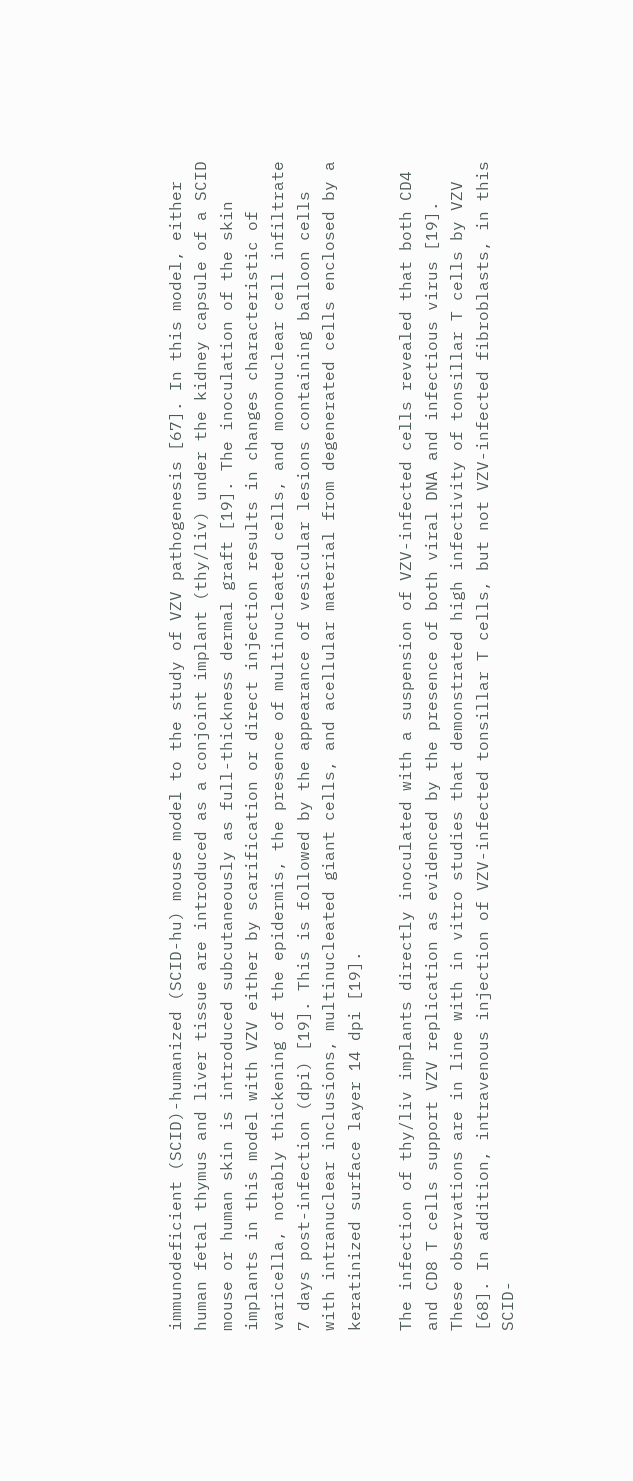immunodeficient (SCID)-humanized (SCID-hu) mouse model to the study of VZV pathogenesis [67]. In this model, either human fetal thymus and liver tissue are introduced as a conjoint implant (thy/liv) under the kidney capsule of a SCID mouse or human skin is introduced subcutaneously as full-thickness dermal graft [19]. The inoculation of the skin implants in this model with VZV either by scarification or direct injection results in changes characteristic of varicella, notably thickening of the epidermis, the presence of multinucleated cells, and mononuclear cell infiltrate 7 days post-infection (dpi) [19]. This is followed by the appearance of vesicular lesions containing balloon cells with intranuclear inclusions, multinucleated giant cells, and acellular material from degenerated cells enclosed by a keratinized surface layer 14 dpi [19].

The infection of thy/liv implants directly inoculated with a suspension of VZV-infected cells revealed that both CD4 and CD8 T cells support VZV replication as evidenced by the presence of both viral DNA and infectious virus [19]. These observations are in line with in vitro studies that demonstrated high infectivity of tonsillar T cells by VZV [68]. In addition, intravenous injection of VZV-infected tonsillar T cells, but not VZV-infected fibroblasts, in this SCID-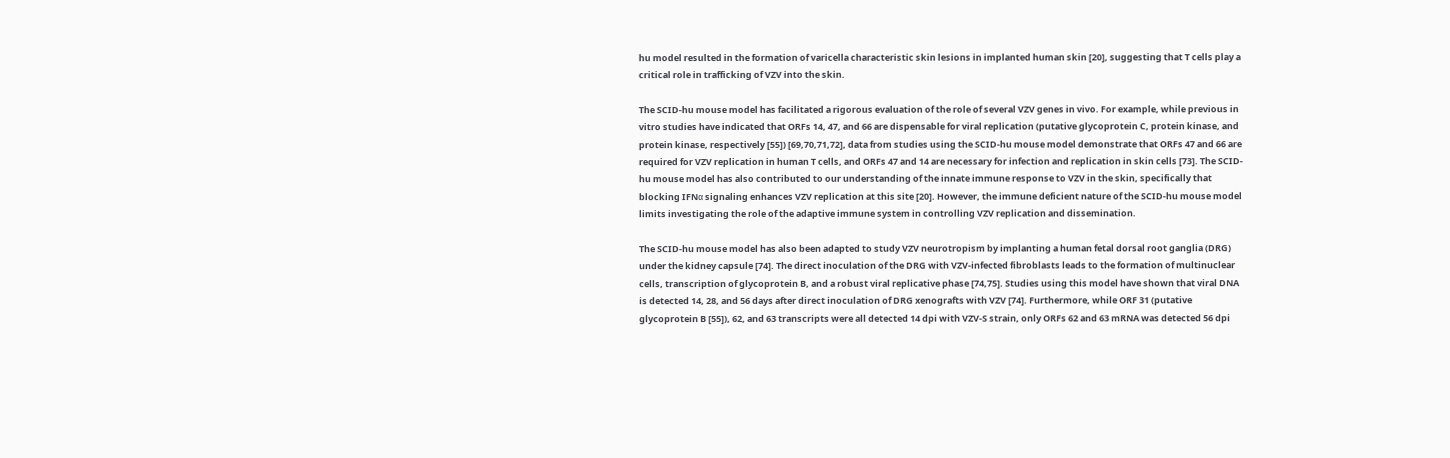hu model resulted in the formation of varicella characteristic skin lesions in implanted human skin [20], suggesting that T cells play a critical role in trafficking of VZV into the skin.

The SCID-hu mouse model has facilitated a rigorous evaluation of the role of several VZV genes in vivo. For example, while previous in vitro studies have indicated that ORFs 14, 47, and 66 are dispensable for viral replication (putative glycoprotein C, protein kinase, and protein kinase, respectively [55]) [69,70,71,72], data from studies using the SCID-hu mouse model demonstrate that ORFs 47 and 66 are required for VZV replication in human T cells, and ORFs 47 and 14 are necessary for infection and replication in skin cells [73]. The SCID-hu mouse model has also contributed to our understanding of the innate immune response to VZV in the skin, specifically that blocking IFNα signaling enhances VZV replication at this site [20]. However, the immune deficient nature of the SCID-hu mouse model limits investigating the role of the adaptive immune system in controlling VZV replication and dissemination.

The SCID-hu mouse model has also been adapted to study VZV neurotropism by implanting a human fetal dorsal root ganglia (DRG) under the kidney capsule [74]. The direct inoculation of the DRG with VZV-infected fibroblasts leads to the formation of multinuclear cells, transcription of glycoprotein B, and a robust viral replicative phase [74,75]. Studies using this model have shown that viral DNA is detected 14, 28, and 56 days after direct inoculation of DRG xenografts with VZV [74]. Furthermore, while ORF 31 (putative glycoprotein B [55]), 62, and 63 transcripts were all detected 14 dpi with VZV-S strain, only ORFs 62 and 63 mRNA was detected 56 dpi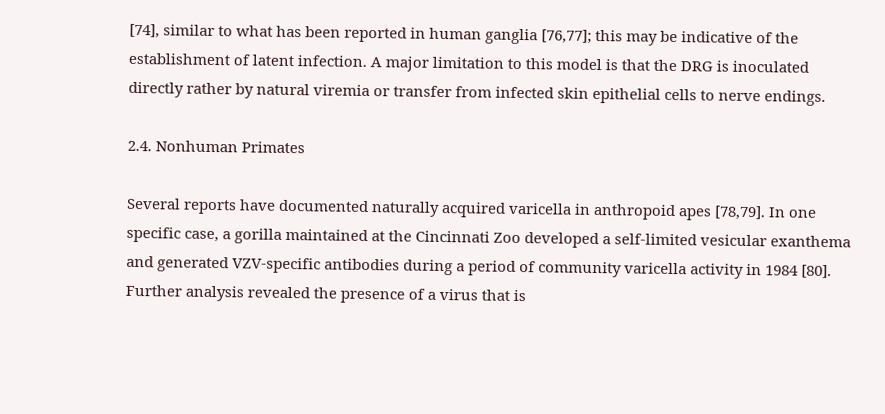[74], similar to what has been reported in human ganglia [76,77]; this may be indicative of the establishment of latent infection. A major limitation to this model is that the DRG is inoculated directly rather by natural viremia or transfer from infected skin epithelial cells to nerve endings.

2.4. Nonhuman Primates

Several reports have documented naturally acquired varicella in anthropoid apes [78,79]. In one specific case, a gorilla maintained at the Cincinnati Zoo developed a self-limited vesicular exanthema and generated VZV-specific antibodies during a period of community varicella activity in 1984 [80]. Further analysis revealed the presence of a virus that is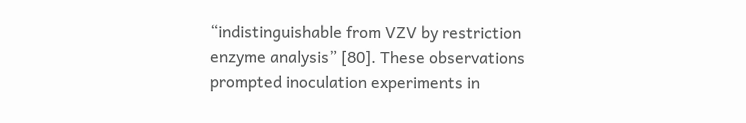“indistinguishable from VZV by restriction enzyme analysis” [80]. These observations prompted inoculation experiments in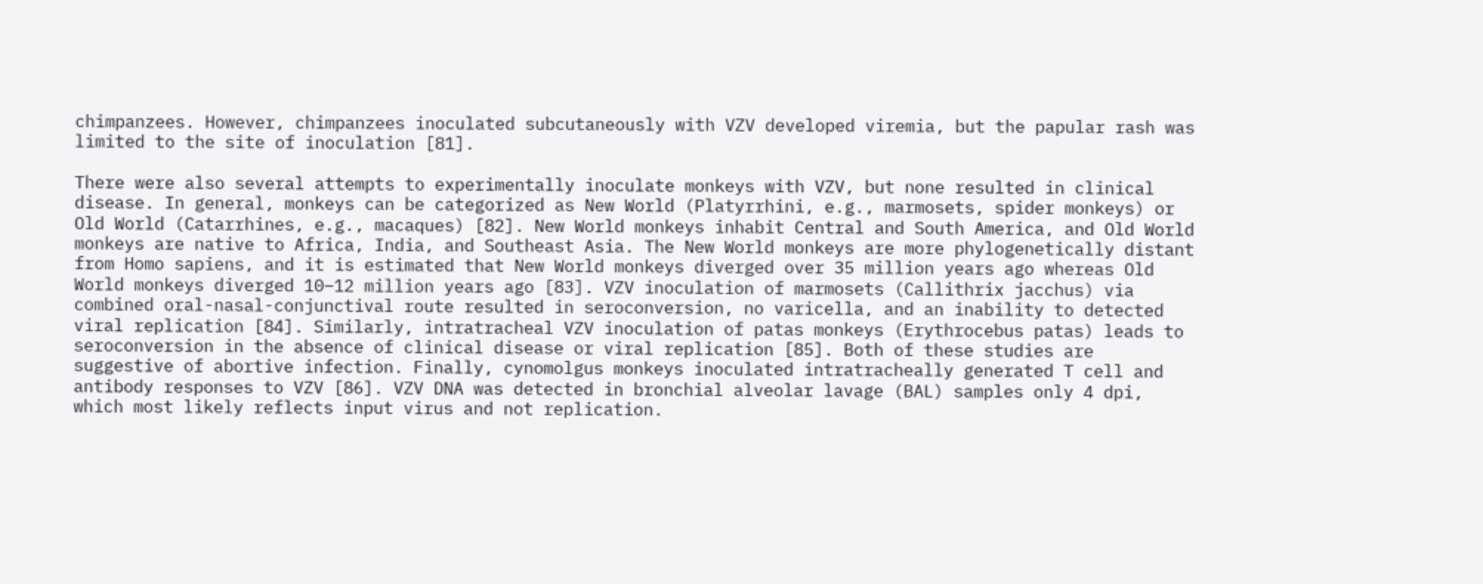chimpanzees. However, chimpanzees inoculated subcutaneously with VZV developed viremia, but the papular rash was limited to the site of inoculation [81].

There were also several attempts to experimentally inoculate monkeys with VZV, but none resulted in clinical disease. In general, monkeys can be categorized as New World (Platyrrhini, e.g., marmosets, spider monkeys) or Old World (Catarrhines, e.g., macaques) [82]. New World monkeys inhabit Central and South America, and Old World monkeys are native to Africa, India, and Southeast Asia. The New World monkeys are more phylogenetically distant from Homo sapiens, and it is estimated that New World monkeys diverged over 35 million years ago whereas Old World monkeys diverged 10–12 million years ago [83]. VZV inoculation of marmosets (Callithrix jacchus) via combined oral-nasal-conjunctival route resulted in seroconversion, no varicella, and an inability to detected viral replication [84]. Similarly, intratracheal VZV inoculation of patas monkeys (Erythrocebus patas) leads to seroconversion in the absence of clinical disease or viral replication [85]. Both of these studies are suggestive of abortive infection. Finally, cynomolgus monkeys inoculated intratracheally generated T cell and antibody responses to VZV [86]. VZV DNA was detected in bronchial alveolar lavage (BAL) samples only 4 dpi, which most likely reflects input virus and not replication.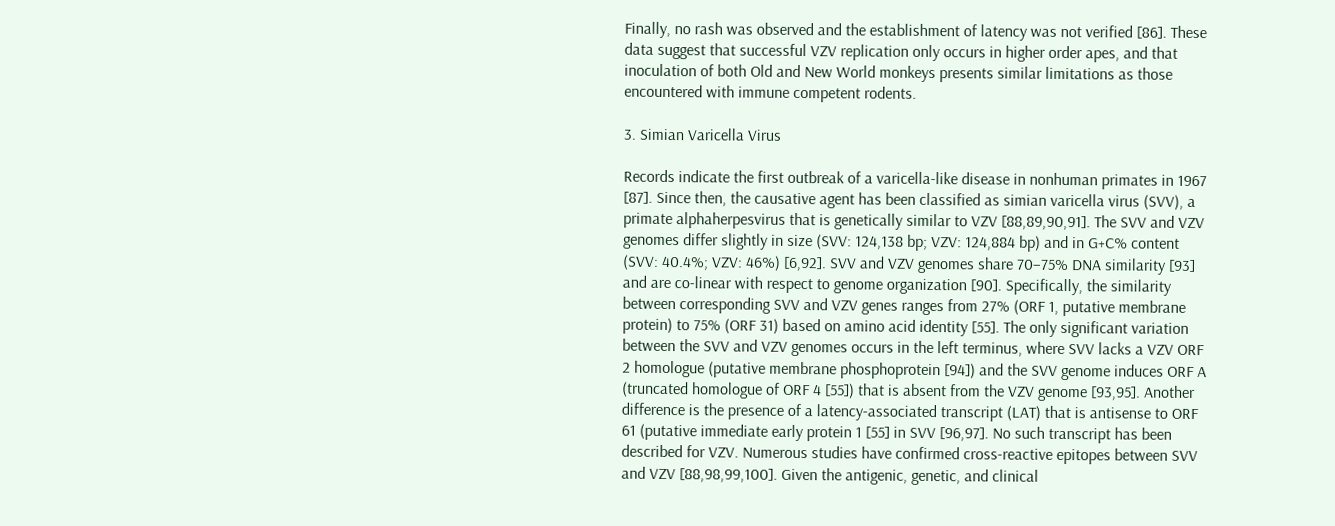Finally, no rash was observed and the establishment of latency was not verified [86]. These data suggest that successful VZV replication only occurs in higher order apes, and that inoculation of both Old and New World monkeys presents similar limitations as those encountered with immune competent rodents.

3. Simian Varicella Virus

Records indicate the first outbreak of a varicella-like disease in nonhuman primates in 1967 [87]. Since then, the causative agent has been classified as simian varicella virus (SVV), a primate alphaherpesvirus that is genetically similar to VZV [88,89,90,91]. The SVV and VZV genomes differ slightly in size (SVV: 124,138 bp; VZV: 124,884 bp) and in G+C% content (SVV: 40.4%; VZV: 46%) [6,92]. SVV and VZV genomes share 70–75% DNA similarity [93] and are co-linear with respect to genome organization [90]. Specifically, the similarity between corresponding SVV and VZV genes ranges from 27% (ORF 1, putative membrane protein) to 75% (ORF 31) based on amino acid identity [55]. The only significant variation between the SVV and VZV genomes occurs in the left terminus, where SVV lacks a VZV ORF 2 homologue (putative membrane phosphoprotein [94]) and the SVV genome induces ORF A (truncated homologue of ORF 4 [55]) that is absent from the VZV genome [93,95]. Another difference is the presence of a latency-associated transcript (LAT) that is antisense to ORF 61 (putative immediate early protein 1 [55] in SVV [96,97]. No such transcript has been described for VZV. Numerous studies have confirmed cross-reactive epitopes between SVV and VZV [88,98,99,100]. Given the antigenic, genetic, and clinical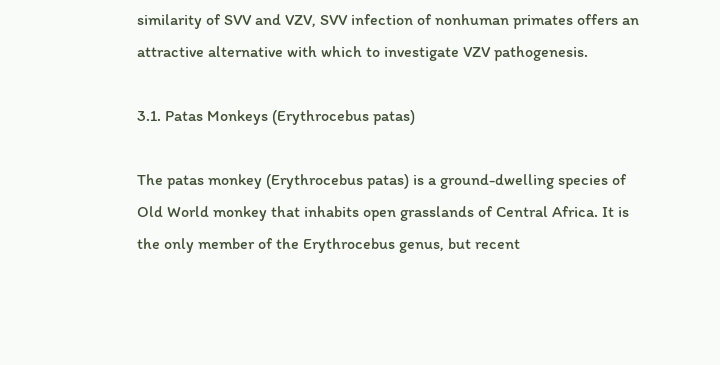similarity of SVV and VZV, SVV infection of nonhuman primates offers an attractive alternative with which to investigate VZV pathogenesis.

3.1. Patas Monkeys (Erythrocebus patas)

The patas monkey (Erythrocebus patas) is a ground-dwelling species of Old World monkey that inhabits open grasslands of Central Africa. It is the only member of the Erythrocebus genus, but recent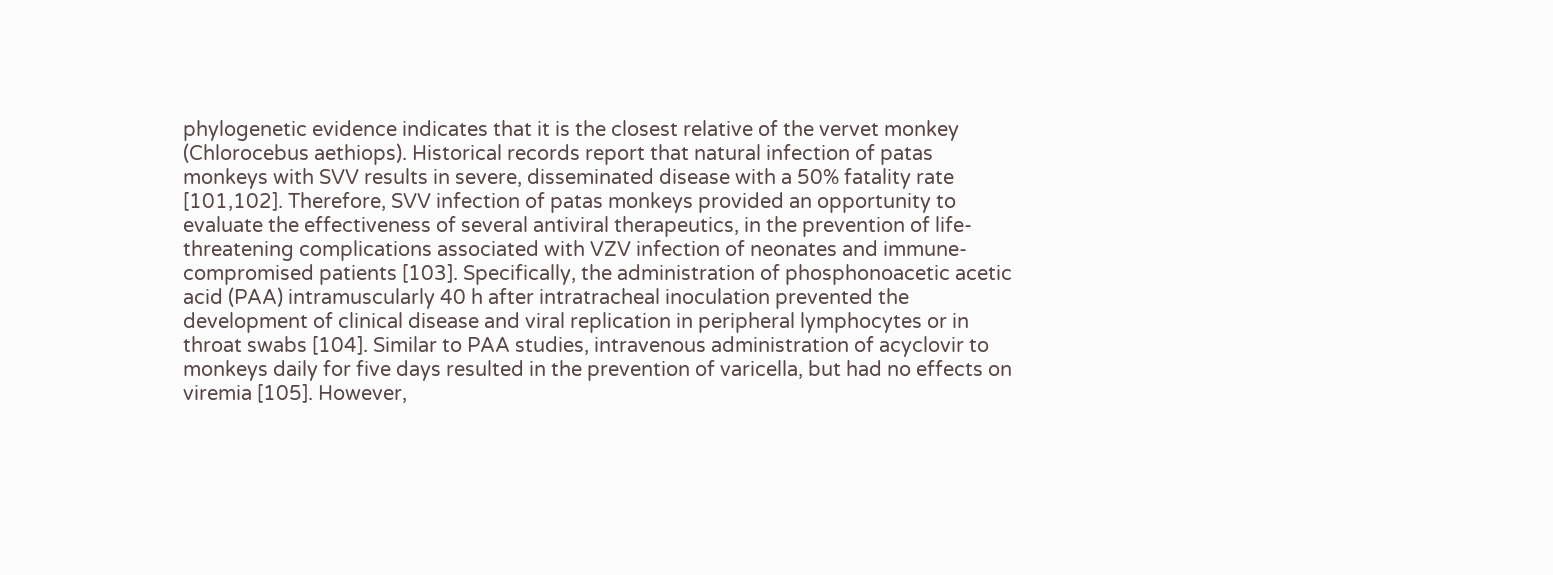phylogenetic evidence indicates that it is the closest relative of the vervet monkey (Chlorocebus aethiops). Historical records report that natural infection of patas monkeys with SVV results in severe, disseminated disease with a 50% fatality rate [101,102]. Therefore, SVV infection of patas monkeys provided an opportunity to evaluate the effectiveness of several antiviral therapeutics, in the prevention of life-threatening complications associated with VZV infection of neonates and immune-compromised patients [103]. Specifically, the administration of phosphonoacetic acetic acid (PAA) intramuscularly 40 h after intratracheal inoculation prevented the development of clinical disease and viral replication in peripheral lymphocytes or in throat swabs [104]. Similar to PAA studies, intravenous administration of acyclovir to monkeys daily for five days resulted in the prevention of varicella, but had no effects on viremia [105]. However,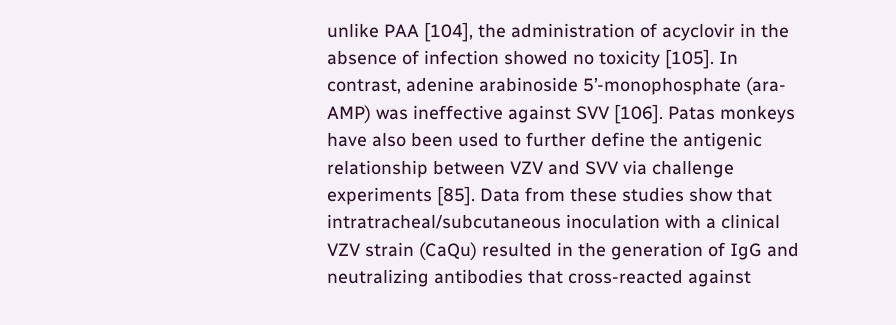unlike PAA [104], the administration of acyclovir in the absence of infection showed no toxicity [105]. In contrast, adenine arabinoside 5’-monophosphate (ara-AMP) was ineffective against SVV [106]. Patas monkeys have also been used to further define the antigenic relationship between VZV and SVV via challenge experiments [85]. Data from these studies show that intratracheal/subcutaneous inoculation with a clinical VZV strain (CaQu) resulted in the generation of IgG and neutralizing antibodies that cross-reacted against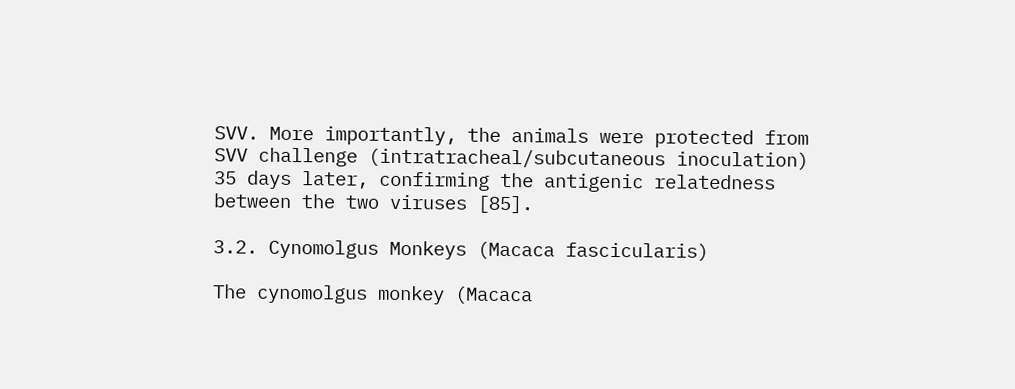SVV. More importantly, the animals were protected from SVV challenge (intratracheal/subcutaneous inoculation) 35 days later, confirming the antigenic relatedness between the two viruses [85].

3.2. Cynomolgus Monkeys (Macaca fascicularis)

The cynomolgus monkey (Macaca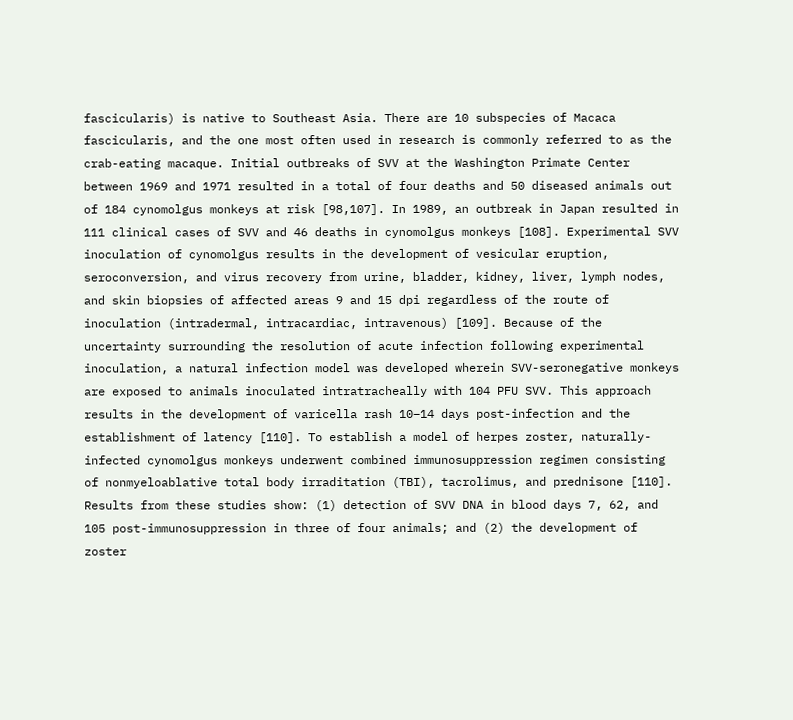fascicularis) is native to Southeast Asia. There are 10 subspecies of Macaca fascicularis, and the one most often used in research is commonly referred to as the crab-eating macaque. Initial outbreaks of SVV at the Washington Primate Center between 1969 and 1971 resulted in a total of four deaths and 50 diseased animals out of 184 cynomolgus monkeys at risk [98,107]. In 1989, an outbreak in Japan resulted in 111 clinical cases of SVV and 46 deaths in cynomolgus monkeys [108]. Experimental SVV inoculation of cynomolgus results in the development of vesicular eruption, seroconversion, and virus recovery from urine, bladder, kidney, liver, lymph nodes, and skin biopsies of affected areas 9 and 15 dpi regardless of the route of inoculation (intradermal, intracardiac, intravenous) [109]. Because of the uncertainty surrounding the resolution of acute infection following experimental inoculation, a natural infection model was developed wherein SVV-seronegative monkeys are exposed to animals inoculated intratracheally with 104 PFU SVV. This approach results in the development of varicella rash 10–14 days post-infection and the establishment of latency [110]. To establish a model of herpes zoster, naturally-infected cynomolgus monkeys underwent combined immunosuppression regimen consisting of nonmyeloablative total body irraditation (TBI), tacrolimus, and prednisone [110]. Results from these studies show: (1) detection of SVV DNA in blood days 7, 62, and 105 post-immunosuppression in three of four animals; and (2) the development of zoster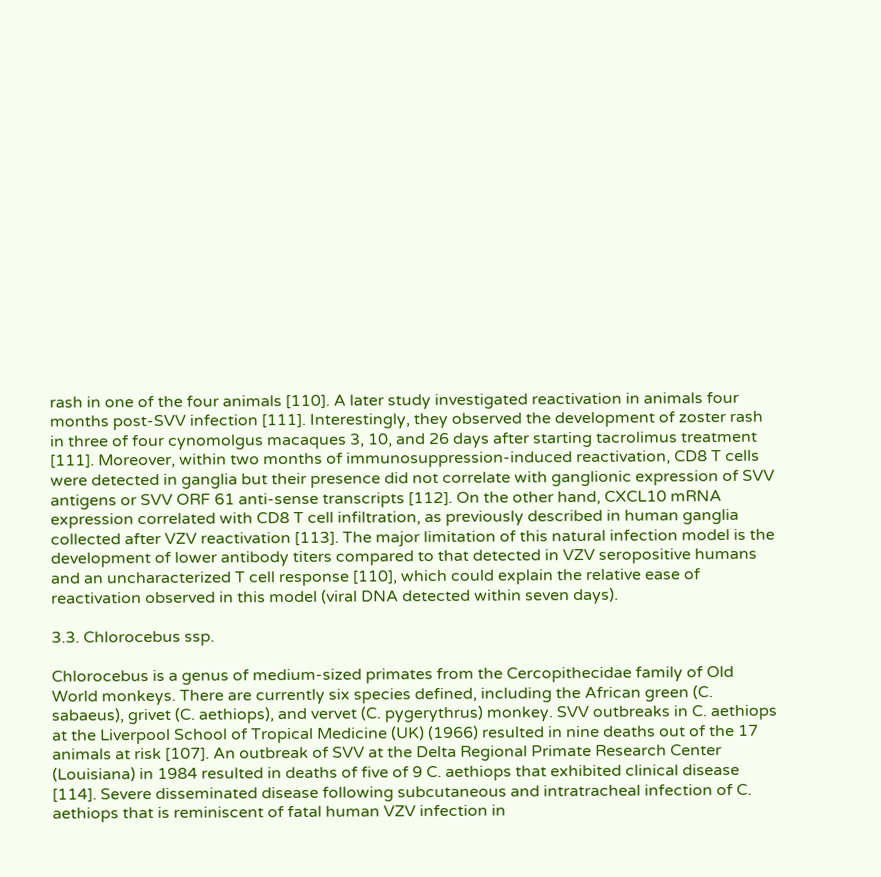rash in one of the four animals [110]. A later study investigated reactivation in animals four months post-SVV infection [111]. Interestingly, they observed the development of zoster rash in three of four cynomolgus macaques 3, 10, and 26 days after starting tacrolimus treatment [111]. Moreover, within two months of immunosuppression-induced reactivation, CD8 T cells were detected in ganglia but their presence did not correlate with ganglionic expression of SVV antigens or SVV ORF 61 anti-sense transcripts [112]. On the other hand, CXCL10 mRNA expression correlated with CD8 T cell infiltration, as previously described in human ganglia collected after VZV reactivation [113]. The major limitation of this natural infection model is the development of lower antibody titers compared to that detected in VZV seropositive humans and an uncharacterized T cell response [110], which could explain the relative ease of reactivation observed in this model (viral DNA detected within seven days).

3.3. Chlorocebus ssp.

Chlorocebus is a genus of medium-sized primates from the Cercopithecidae family of Old World monkeys. There are currently six species defined, including the African green (C. sabaeus), grivet (C. aethiops), and vervet (C. pygerythrus) monkey. SVV outbreaks in C. aethiops at the Liverpool School of Tropical Medicine (UK) (1966) resulted in nine deaths out of the 17 animals at risk [107]. An outbreak of SVV at the Delta Regional Primate Research Center (Louisiana) in 1984 resulted in deaths of five of 9 C. aethiops that exhibited clinical disease [114]. Severe disseminated disease following subcutaneous and intratracheal infection of C. aethiops that is reminiscent of fatal human VZV infection in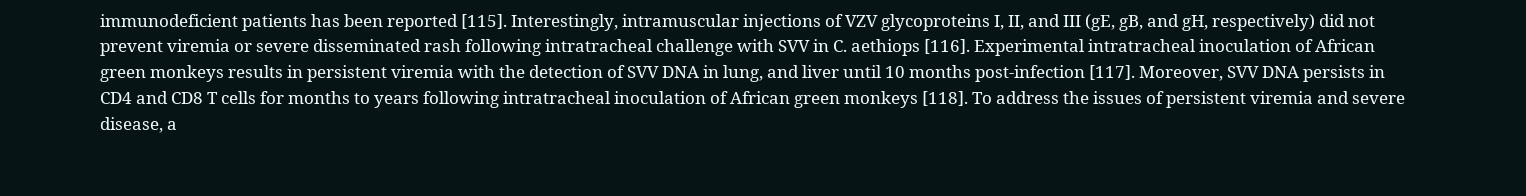immunodeficient patients has been reported [115]. Interestingly, intramuscular injections of VZV glycoproteins I, II, and III (gE, gB, and gH, respectively) did not prevent viremia or severe disseminated rash following intratracheal challenge with SVV in C. aethiops [116]. Experimental intratracheal inoculation of African green monkeys results in persistent viremia with the detection of SVV DNA in lung, and liver until 10 months post-infection [117]. Moreover, SVV DNA persists in CD4 and CD8 T cells for months to years following intratracheal inoculation of African green monkeys [118]. To address the issues of persistent viremia and severe disease, a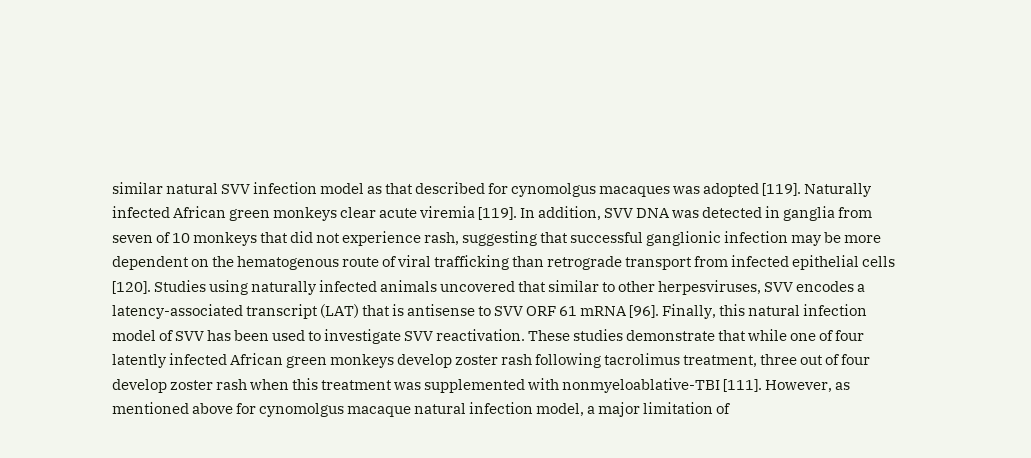similar natural SVV infection model as that described for cynomolgus macaques was adopted [119]. Naturally infected African green monkeys clear acute viremia [119]. In addition, SVV DNA was detected in ganglia from seven of 10 monkeys that did not experience rash, suggesting that successful ganglionic infection may be more dependent on the hematogenous route of viral trafficking than retrograde transport from infected epithelial cells [120]. Studies using naturally infected animals uncovered that similar to other herpesviruses, SVV encodes a latency-associated transcript (LAT) that is antisense to SVV ORF 61 mRNA [96]. Finally, this natural infection model of SVV has been used to investigate SVV reactivation. These studies demonstrate that while one of four latently infected African green monkeys develop zoster rash following tacrolimus treatment, three out of four develop zoster rash when this treatment was supplemented with nonmyeloablative-TBI [111]. However, as mentioned above for cynomolgus macaque natural infection model, a major limitation of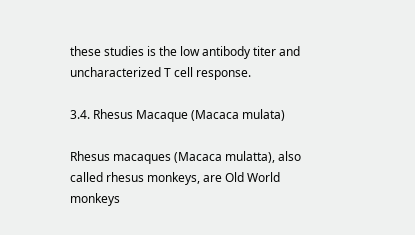these studies is the low antibody titer and uncharacterized T cell response.

3.4. Rhesus Macaque (Macaca mulata)

Rhesus macaques (Macaca mulatta), also called rhesus monkeys, are Old World monkeys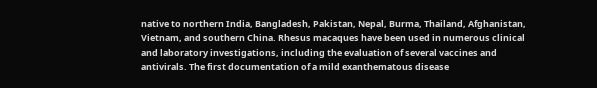native to northern India, Bangladesh, Pakistan, Nepal, Burma, Thailand, Afghanistan, Vietnam, and southern China. Rhesus macaques have been used in numerous clinical and laboratory investigations, including the evaluation of several vaccines and antivirals. The first documentation of a mild exanthematous disease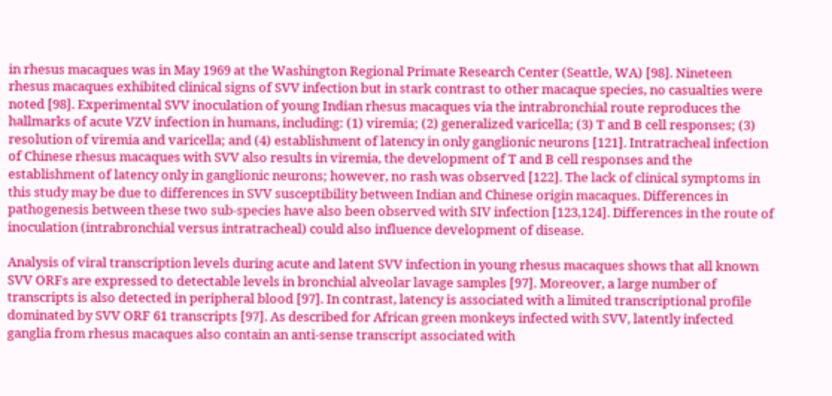in rhesus macaques was in May 1969 at the Washington Regional Primate Research Center (Seattle, WA) [98]. Nineteen rhesus macaques exhibited clinical signs of SVV infection but in stark contrast to other macaque species, no casualties were noted [98]. Experimental SVV inoculation of young Indian rhesus macaques via the intrabronchial route reproduces the hallmarks of acute VZV infection in humans, including: (1) viremia; (2) generalized varicella; (3) T and B cell responses; (3) resolution of viremia and varicella; and (4) establishment of latency in only ganglionic neurons [121]. Intratracheal infection of Chinese rhesus macaques with SVV also results in viremia, the development of T and B cell responses and the establishment of latency only in ganglionic neurons; however, no rash was observed [122]. The lack of clinical symptoms in this study may be due to differences in SVV susceptibility between Indian and Chinese origin macaques. Differences in pathogenesis between these two sub-species have also been observed with SIV infection [123,124]. Differences in the route of inoculation (intrabronchial versus intratracheal) could also influence development of disease.

Analysis of viral transcription levels during acute and latent SVV infection in young rhesus macaques shows that all known SVV ORFs are expressed to detectable levels in bronchial alveolar lavage samples [97]. Moreover, a large number of transcripts is also detected in peripheral blood [97]. In contrast, latency is associated with a limited transcriptional profile dominated by SVV ORF 61 transcripts [97]. As described for African green monkeys infected with SVV, latently infected ganglia from rhesus macaques also contain an anti-sense transcript associated with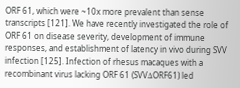ORF 61, which were ~10x more prevalent than sense transcripts [121]. We have recently investigated the role of ORF 61 on disease severity, development of immune responses, and establishment of latency in vivo during SVV infection [125]. Infection of rhesus macaques with a recombinant virus lacking ORF 61 (SVVΔORF61) led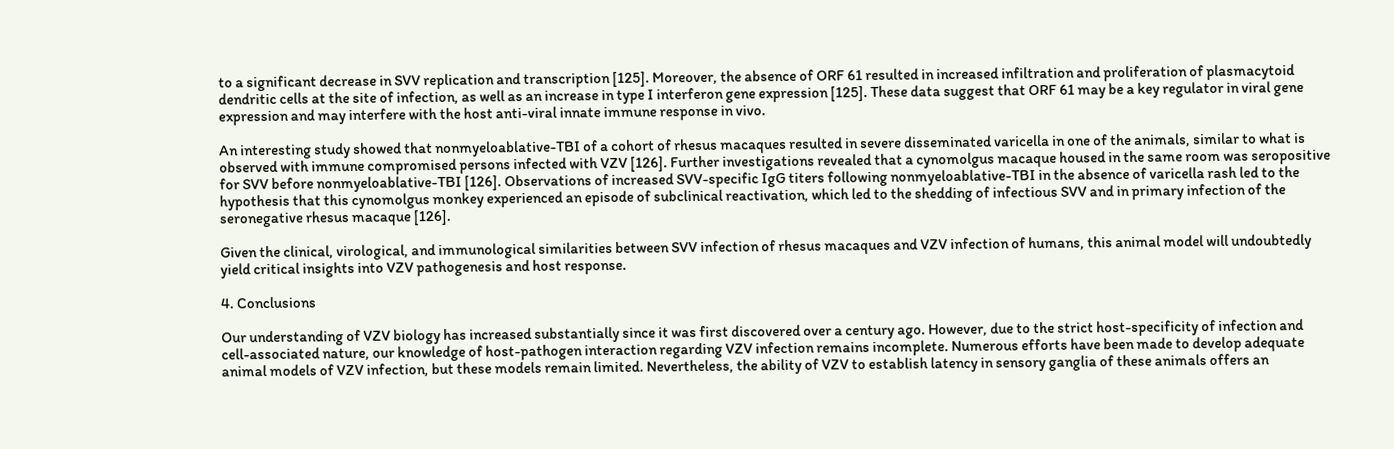to a significant decrease in SVV replication and transcription [125]. Moreover, the absence of ORF 61 resulted in increased infiltration and proliferation of plasmacytoid dendritic cells at the site of infection, as well as an increase in type I interferon gene expression [125]. These data suggest that ORF 61 may be a key regulator in viral gene expression and may interfere with the host anti-viral innate immune response in vivo.

An interesting study showed that nonmyeloablative-TBI of a cohort of rhesus macaques resulted in severe disseminated varicella in one of the animals, similar to what is observed with immune compromised persons infected with VZV [126]. Further investigations revealed that a cynomolgus macaque housed in the same room was seropositive for SVV before nonmyeloablative-TBI [126]. Observations of increased SVV-specific IgG titers following nonmyeloablative-TBI in the absence of varicella rash led to the hypothesis that this cynomolgus monkey experienced an episode of subclinical reactivation, which led to the shedding of infectious SVV and in primary infection of the seronegative rhesus macaque [126].

Given the clinical, virological, and immunological similarities between SVV infection of rhesus macaques and VZV infection of humans, this animal model will undoubtedly yield critical insights into VZV pathogenesis and host response.

4. Conclusions

Our understanding of VZV biology has increased substantially since it was first discovered over a century ago. However, due to the strict host-specificity of infection and cell-associated nature, our knowledge of host-pathogen interaction regarding VZV infection remains incomplete. Numerous efforts have been made to develop adequate animal models of VZV infection, but these models remain limited. Nevertheless, the ability of VZV to establish latency in sensory ganglia of these animals offers an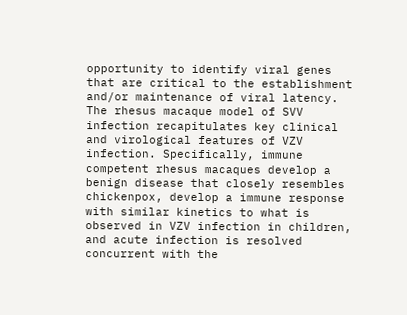opportunity to identify viral genes that are critical to the establishment and/or maintenance of viral latency. The rhesus macaque model of SVV infection recapitulates key clinical and virological features of VZV infection. Specifically, immune competent rhesus macaques develop a benign disease that closely resembles chickenpox, develop a immune response with similar kinetics to what is observed in VZV infection in children, and acute infection is resolved concurrent with the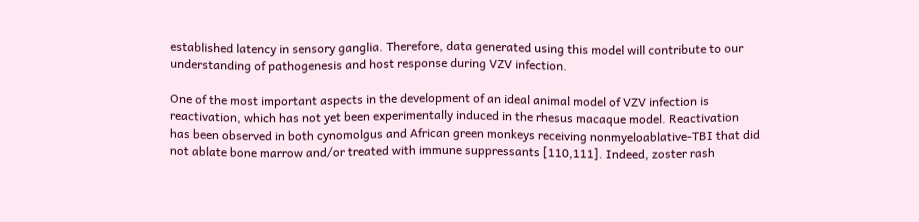established latency in sensory ganglia. Therefore, data generated using this model will contribute to our understanding of pathogenesis and host response during VZV infection.

One of the most important aspects in the development of an ideal animal model of VZV infection is reactivation, which has not yet been experimentally induced in the rhesus macaque model. Reactivation has been observed in both cynomolgus and African green monkeys receiving nonmyeloablative-TBI that did not ablate bone marrow and/or treated with immune suppressants [110,111]. Indeed, zoster rash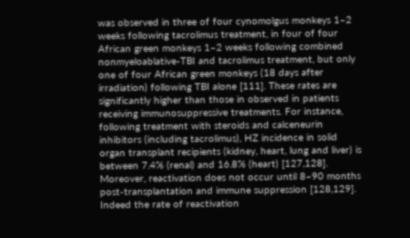was observed in three of four cynomolgus monkeys 1–2 weeks following tacrolimus treatment, in four of four African green monkeys 1–2 weeks following combined nonmyeloablative-TBI and tacrolimus treatment, but only one of four African green monkeys (18 days after irradiation) following TBI alone [111]. These rates are significantly higher than those in observed in patients receiving immunosuppressive treatments. For instance, following treatment with steroids and calceneurin inhibitors (including tacrolimus), HZ incidence in solid organ transplant recipients (kidney, heart, lung and liver) is between 7.4% (renal) and 16.8% (heart) [127,128]. Moreover, reactivation does not occur until 8–90 months post-transplantation and immune suppression [128,129]. Indeed the rate of reactivation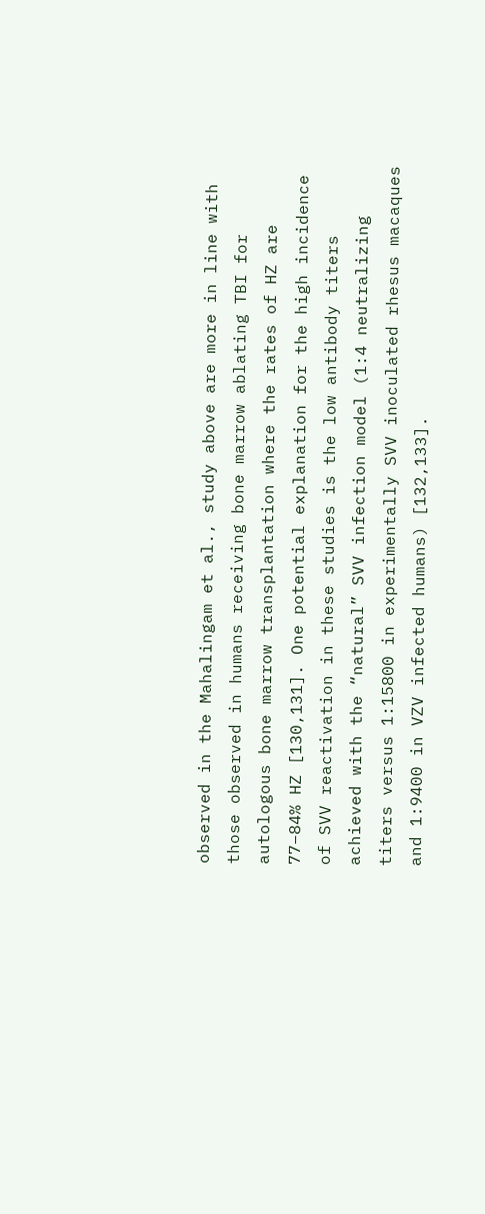observed in the Mahalingam et al., study above are more in line with those observed in humans receiving bone marrow ablating TBI for autologous bone marrow transplantation where the rates of HZ are 77–84% HZ [130,131]. One potential explanation for the high incidence of SVV reactivation in these studies is the low antibody titers achieved with the “natural” SVV infection model (1:4 neutralizing titers versus 1:15800 in experimentally SVV inoculated rhesus macaques and 1:9400 in VZV infected humans) [132,133].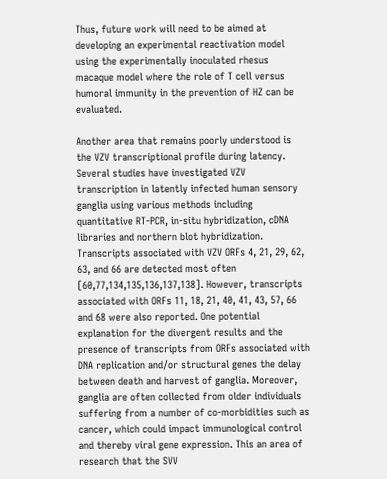Thus, future work will need to be aimed at developing an experimental reactivation model using the experimentally inoculated rhesus macaque model where the role of T cell versus humoral immunity in the prevention of HZ can be evaluated.

Another area that remains poorly understood is the VZV transcriptional profile during latency. Several studies have investigated VZV transcription in latently infected human sensory ganglia using various methods including quantitative RT-PCR, in-situ hybridization, cDNA libraries and northern blot hybridization. Transcripts associated with VZV ORFs 4, 21, 29, 62, 63, and 66 are detected most often [60,77,134,135,136,137,138]. However, transcripts associated with ORFs 11, 18, 21, 40, 41, 43, 57, 66 and 68 were also reported. One potential explanation for the divergent results and the presence of transcripts from ORFs associated with DNA replication and/or structural genes the delay between death and harvest of ganglia. Moreover, ganglia are often collected from older individuals suffering from a number of co-morbidities such as cancer, which could impact immunological control and thereby viral gene expression. This an area of research that the SVV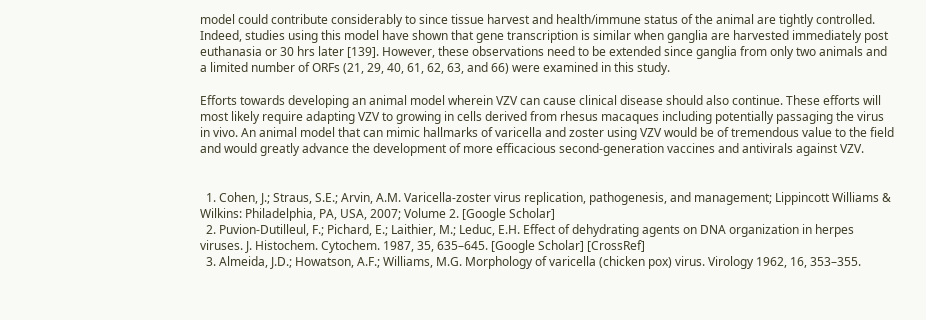model could contribute considerably to since tissue harvest and health/immune status of the animal are tightly controlled. Indeed, studies using this model have shown that gene transcription is similar when ganglia are harvested immediately post euthanasia or 30 hrs later [139]. However, these observations need to be extended since ganglia from only two animals and a limited number of ORFs (21, 29, 40, 61, 62, 63, and 66) were examined in this study.

Efforts towards developing an animal model wherein VZV can cause clinical disease should also continue. These efforts will most likely require adapting VZV to growing in cells derived from rhesus macaques including potentially passaging the virus in vivo. An animal model that can mimic hallmarks of varicella and zoster using VZV would be of tremendous value to the field and would greatly advance the development of more efficacious second-generation vaccines and antivirals against VZV.


  1. Cohen, J.; Straus, S.E.; Arvin, A.M. Varicella-zoster virus replication, pathogenesis, and management; Lippincott Williams & Wilkins: Philadelphia, PA, USA, 2007; Volume 2. [Google Scholar]
  2. Puvion-Dutilleul, F.; Pichard, E.; Laithier, M.; Leduc, E.H. Effect of dehydrating agents on DNA organization in herpes viruses. J. Histochem. Cytochem. 1987, 35, 635–645. [Google Scholar] [CrossRef]
  3. Almeida, J.D.; Howatson, A.F.; Williams, M.G. Morphology of varicella (chicken pox) virus. Virology 1962, 16, 353–355.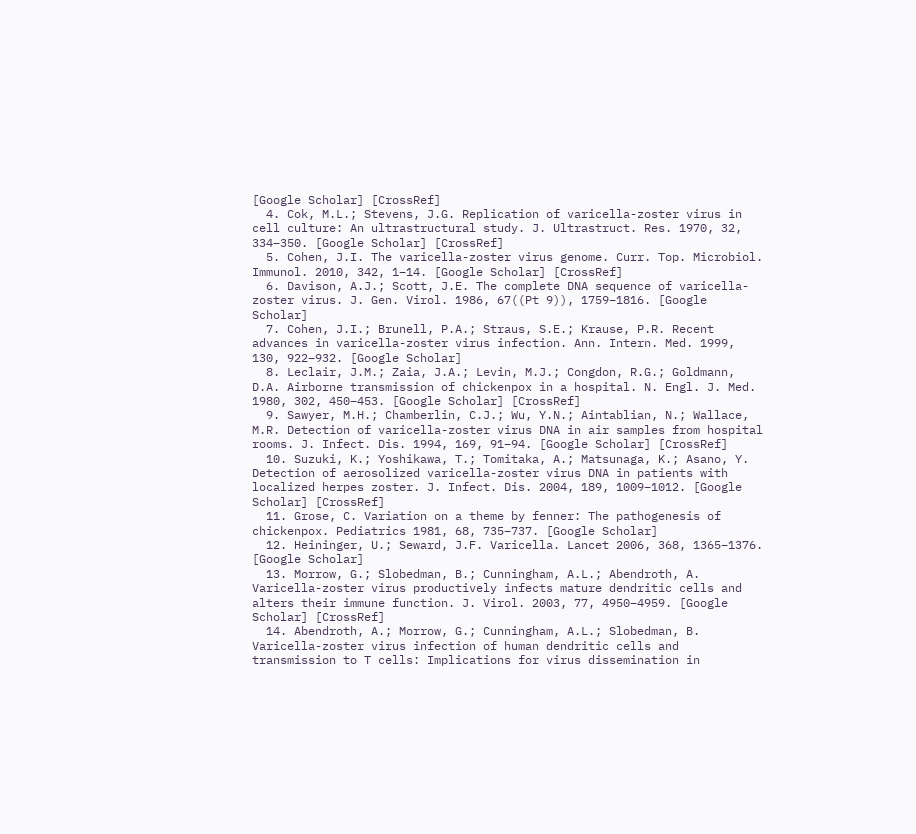[Google Scholar] [CrossRef]
  4. Cok, M.L.; Stevens, J.G. Replication of varicella-zoster virus in cell culture: An ultrastructural study. J. Ultrastruct. Res. 1970, 32, 334–350. [Google Scholar] [CrossRef]
  5. Cohen, J.I. The varicella-zoster virus genome. Curr. Top. Microbiol. Immunol. 2010, 342, 1–14. [Google Scholar] [CrossRef]
  6. Davison, A.J.; Scott, J.E. The complete DNA sequence of varicella-zoster virus. J. Gen. Virol. 1986, 67((Pt 9)), 1759–1816. [Google Scholar]
  7. Cohen, J.I.; Brunell, P.A.; Straus, S.E.; Krause, P.R. Recent advances in varicella-zoster virus infection. Ann. Intern. Med. 1999, 130, 922–932. [Google Scholar]
  8. Leclair, J.M.; Zaia, J.A.; Levin, M.J.; Congdon, R.G.; Goldmann, D.A. Airborne transmission of chickenpox in a hospital. N. Engl. J. Med. 1980, 302, 450–453. [Google Scholar] [CrossRef]
  9. Sawyer, M.H.; Chamberlin, C.J.; Wu, Y.N.; Aintablian, N.; Wallace, M.R. Detection of varicella-zoster virus DNA in air samples from hospital rooms. J. Infect. Dis. 1994, 169, 91–94. [Google Scholar] [CrossRef]
  10. Suzuki, K.; Yoshikawa, T.; Tomitaka, A.; Matsunaga, K.; Asano, Y. Detection of aerosolized varicella-zoster virus DNA in patients with localized herpes zoster. J. Infect. Dis. 2004, 189, 1009–1012. [Google Scholar] [CrossRef]
  11. Grose, C. Variation on a theme by fenner: The pathogenesis of chickenpox. Pediatrics 1981, 68, 735–737. [Google Scholar]
  12. Heininger, U.; Seward, J.F. Varicella. Lancet 2006, 368, 1365–1376. [Google Scholar]
  13. Morrow, G.; Slobedman, B.; Cunningham, A.L.; Abendroth, A. Varicella-zoster virus productively infects mature dendritic cells and alters their immune function. J. Virol. 2003, 77, 4950–4959. [Google Scholar] [CrossRef]
  14. Abendroth, A.; Morrow, G.; Cunningham, A.L.; Slobedman, B. Varicella-zoster virus infection of human dendritic cells and transmission to T cells: Implications for virus dissemination in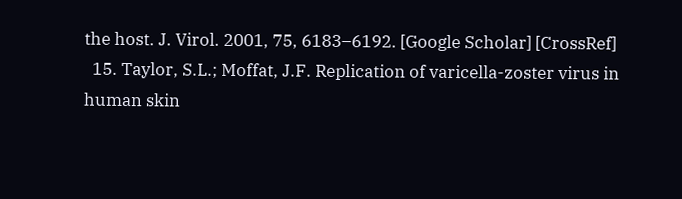the host. J. Virol. 2001, 75, 6183–6192. [Google Scholar] [CrossRef]
  15. Taylor, S.L.; Moffat, J.F. Replication of varicella-zoster virus in human skin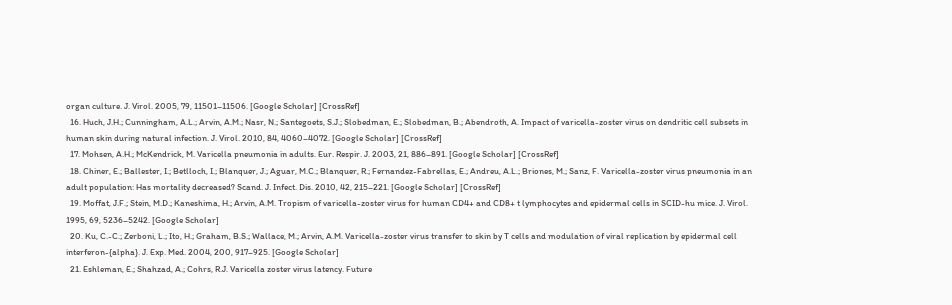organ culture. J. Virol. 2005, 79, 11501–11506. [Google Scholar] [CrossRef]
  16. Huch, J.H.; Cunningham, A.L.; Arvin, A.M.; Nasr, N.; Santegoets, S.J.; Slobedman, E.; Slobedman, B.; Abendroth, A. Impact of varicella-zoster virus on dendritic cell subsets in human skin during natural infection. J. Virol. 2010, 84, 4060–4072. [Google Scholar] [CrossRef]
  17. Mohsen, A.H.; McKendrick, M. Varicella pneumonia in adults. Eur. Respir. J. 2003, 21, 886–891. [Google Scholar] [CrossRef]
  18. Chiner, E.; Ballester, I.; Betlloch, I.; Blanquer, J.; Aguar, M.C.; Blanquer, R.; Fernandez-Fabrellas, E.; Andreu, A.L.; Briones, M.; Sanz, F. Varicella-zoster virus pneumonia in an adult population: Has mortality decreased? Scand. J. Infect. Dis. 2010, 42, 215–221. [Google Scholar] [CrossRef]
  19. Moffat, J.F.; Stein, M.D.; Kaneshima, H.; Arvin, A.M. Tropism of varicella-zoster virus for human CD4+ and CD8+ t lymphocytes and epidermal cells in SCID-hu mice. J. Virol. 1995, 69, 5236–5242. [Google Scholar]
  20. Ku, C.-C.; Zerboni, L.; Ito, H.; Graham, B.S.; Wallace, M.; Arvin, A.M. Varicella-zoster virus transfer to skin by T cells and modulation of viral replication by epidermal cell interferon-{alpha}. J. Exp. Med. 2004, 200, 917–925. [Google Scholar]
  21. Eshleman, E.; Shahzad, A.; Cohrs, R.J. Varicella zoster virus latency. Future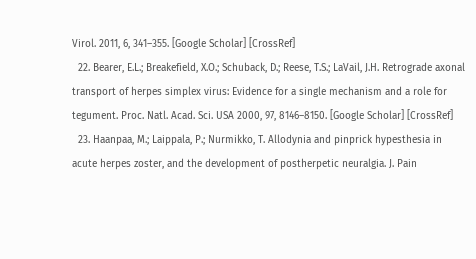Virol. 2011, 6, 341–355. [Google Scholar] [CrossRef]
  22. Bearer, E.L.; Breakefield, X.O.; Schuback, D.; Reese, T.S.; LaVail, J.H. Retrograde axonal transport of herpes simplex virus: Evidence for a single mechanism and a role for tegument. Proc. Natl. Acad. Sci. USA 2000, 97, 8146–8150. [Google Scholar] [CrossRef]
  23. Haanpaa, M.; Laippala, P.; Nurmikko, T. Allodynia and pinprick hypesthesia in acute herpes zoster, and the development of postherpetic neuralgia. J. Pain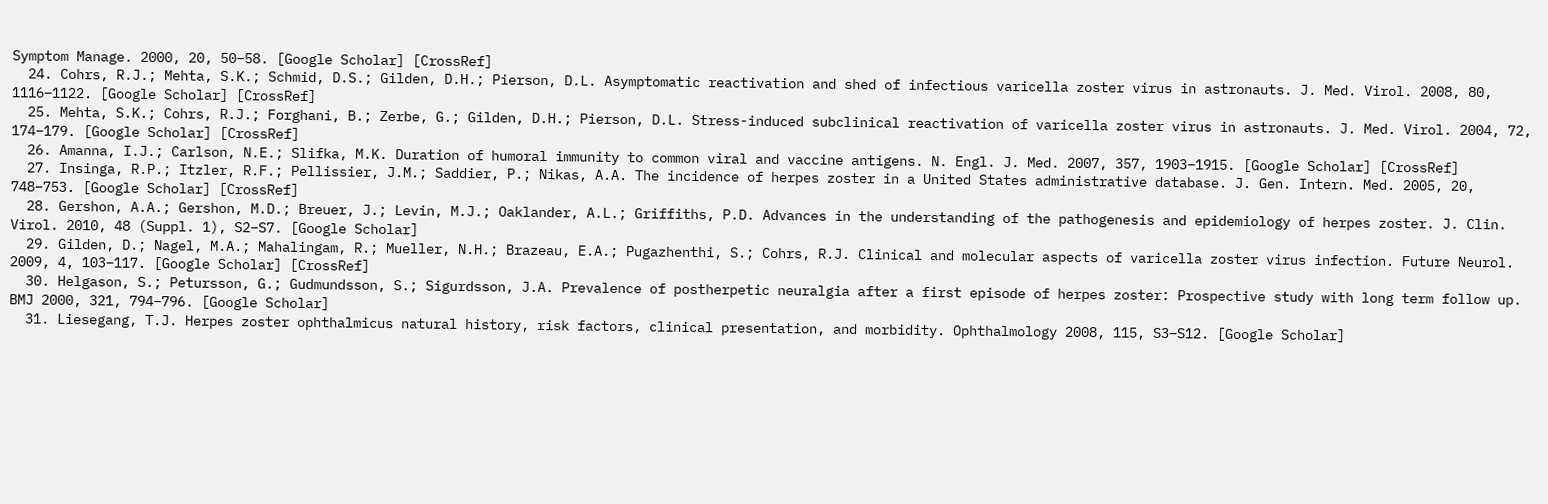Symptom Manage. 2000, 20, 50–58. [Google Scholar] [CrossRef]
  24. Cohrs, R.J.; Mehta, S.K.; Schmid, D.S.; Gilden, D.H.; Pierson, D.L. Asymptomatic reactivation and shed of infectious varicella zoster virus in astronauts. J. Med. Virol. 2008, 80, 1116–1122. [Google Scholar] [CrossRef]
  25. Mehta, S.K.; Cohrs, R.J.; Forghani, B.; Zerbe, G.; Gilden, D.H.; Pierson, D.L. Stress-induced subclinical reactivation of varicella zoster virus in astronauts. J. Med. Virol. 2004, 72, 174–179. [Google Scholar] [CrossRef]
  26. Amanna, I.J.; Carlson, N.E.; Slifka, M.K. Duration of humoral immunity to common viral and vaccine antigens. N. Engl. J. Med. 2007, 357, 1903–1915. [Google Scholar] [CrossRef]
  27. Insinga, R.P.; Itzler, R.F.; Pellissier, J.M.; Saddier, P.; Nikas, A.A. The incidence of herpes zoster in a United States administrative database. J. Gen. Intern. Med. 2005, 20, 748–753. [Google Scholar] [CrossRef]
  28. Gershon, A.A.; Gershon, M.D.; Breuer, J.; Levin, M.J.; Oaklander, A.L.; Griffiths, P.D. Advances in the understanding of the pathogenesis and epidemiology of herpes zoster. J. Clin. Virol. 2010, 48 (Suppl. 1), S2–S7. [Google Scholar]
  29. Gilden, D.; Nagel, M.A.; Mahalingam, R.; Mueller, N.H.; Brazeau, E.A.; Pugazhenthi, S.; Cohrs, R.J. Clinical and molecular aspects of varicella zoster virus infection. Future Neurol. 2009, 4, 103–117. [Google Scholar] [CrossRef]
  30. Helgason, S.; Petursson, G.; Gudmundsson, S.; Sigurdsson, J.A. Prevalence of postherpetic neuralgia after a first episode of herpes zoster: Prospective study with long term follow up. BMJ 2000, 321, 794–796. [Google Scholar]
  31. Liesegang, T.J. Herpes zoster ophthalmicus natural history, risk factors, clinical presentation, and morbidity. Ophthalmology 2008, 115, S3–S12. [Google Scholar]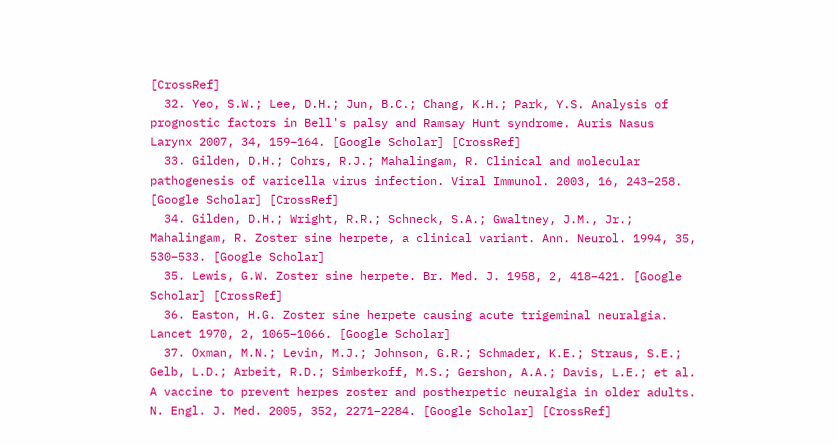[CrossRef]
  32. Yeo, S.W.; Lee, D.H.; Jun, B.C.; Chang, K.H.; Park, Y.S. Analysis of prognostic factors in Bell's palsy and Ramsay Hunt syndrome. Auris Nasus Larynx 2007, 34, 159–164. [Google Scholar] [CrossRef]
  33. Gilden, D.H.; Cohrs, R.J.; Mahalingam, R. Clinical and molecular pathogenesis of varicella virus infection. Viral Immunol. 2003, 16, 243–258. [Google Scholar] [CrossRef]
  34. Gilden, D.H.; Wright, R.R.; Schneck, S.A.; Gwaltney, J.M., Jr.; Mahalingam, R. Zoster sine herpete, a clinical variant. Ann. Neurol. 1994, 35, 530–533. [Google Scholar]
  35. Lewis, G.W. Zoster sine herpete. Br. Med. J. 1958, 2, 418–421. [Google Scholar] [CrossRef]
  36. Easton, H.G. Zoster sine herpete causing acute trigeminal neuralgia. Lancet 1970, 2, 1065–1066. [Google Scholar]
  37. Oxman, M.N.; Levin, M.J.; Johnson, G.R.; Schmader, K.E.; Straus, S.E.; Gelb, L.D.; Arbeit, R.D.; Simberkoff, M.S.; Gershon, A.A.; Davis, L.E.; et al. A vaccine to prevent herpes zoster and postherpetic neuralgia in older adults. N. Engl. J. Med. 2005, 352, 2271–2284. [Google Scholar] [CrossRef]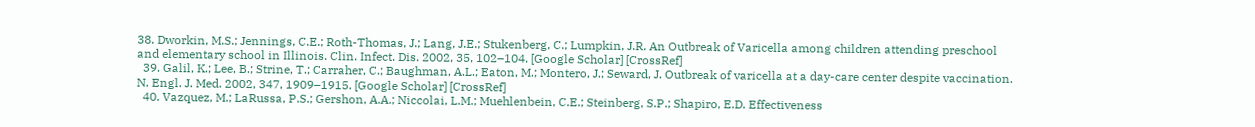38. Dworkin, M.S.; Jennings, C.E.; Roth-Thomas, J.; Lang, J.E.; Stukenberg, C.; Lumpkin, J.R. An Outbreak of Varicella among children attending preschool and elementary school in Illinois. Clin. Infect. Dis. 2002, 35, 102–104. [Google Scholar] [CrossRef]
  39. Galil, K.; Lee, B.; Strine, T.; Carraher, C.; Baughman, A.L.; Eaton, M.; Montero, J.; Seward, J. Outbreak of varicella at a day-care center despite vaccination. N. Engl. J. Med. 2002, 347, 1909–1915. [Google Scholar] [CrossRef]
  40. Vazquez, M.; LaRussa, P.S.; Gershon, A.A.; Niccolai, L.M.; Muehlenbein, C.E.; Steinberg, S.P.; Shapiro, E.D. Effectiveness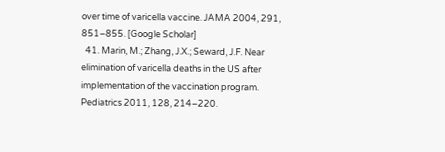over time of varicella vaccine. JAMA 2004, 291, 851–855. [Google Scholar]
  41. Marin, M.; Zhang, J.X.; Seward, J.F. Near elimination of varicella deaths in the US after implementation of the vaccination program. Pediatrics 2011, 128, 214–220.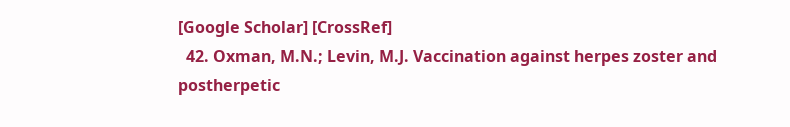[Google Scholar] [CrossRef]
  42. Oxman, M.N.; Levin, M.J. Vaccination against herpes zoster and postherpetic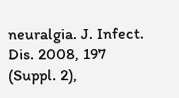neuralgia. J. Infect. Dis. 2008, 197 (Suppl. 2),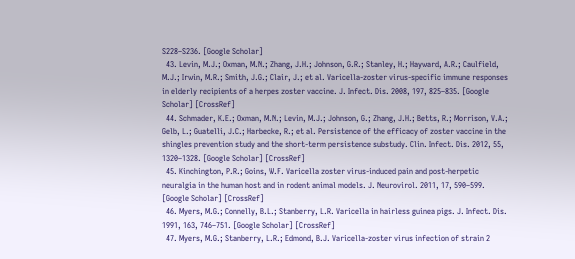S228–S236. [Google Scholar]
  43. Levin, M.J.; Oxman, M.N.; Zhang, J.H.; Johnson, G.R.; Stanley, H.; Hayward, A.R.; Caulfield, M.J.; Irwin, M.R.; Smith, J.G.; Clair, J.; et al. Varicella-zoster virus-specific immune responses in elderly recipients of a herpes zoster vaccine. J. Infect. Dis. 2008, 197, 825–835. [Google Scholar] [CrossRef]
  44. Schmader, K.E.; Oxman, M.N.; Levin, M.J.; Johnson, G.; Zhang, J.H.; Betts, R.; Morrison, V.A.; Gelb, L.; Guatelli, J.C.; Harbecke, R.; et al. Persistence of the efficacy of zoster vaccine in the shingles prevention study and the short-term persistence substudy. Clin. Infect. Dis. 2012, 55, 1320–1328. [Google Scholar] [CrossRef]
  45. Kinchington, P.R.; Goins, W.F. Varicella zoster virus-induced pain and post-herpetic neuralgia in the human host and in rodent animal models. J. Neurovirol. 2011, 17, 590–599. [Google Scholar] [CrossRef]
  46. Myers, M.G.; Connelly, B.L.; Stanberry, L.R. Varicella in hairless guinea pigs. J. Infect. Dis. 1991, 163, 746–751. [Google Scholar] [CrossRef]
  47. Myers, M.G.; Stanberry, L.R.; Edmond, B.J. Varicella-zoster virus infection of strain 2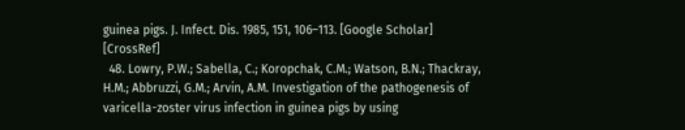guinea pigs. J. Infect. Dis. 1985, 151, 106–113. [Google Scholar] [CrossRef]
  48. Lowry, P.W.; Sabella, C.; Koropchak, C.M.; Watson, B.N.; Thackray, H.M.; Abbruzzi, G.M.; Arvin, A.M. Investigation of the pathogenesis of varicella-zoster virus infection in guinea pigs by using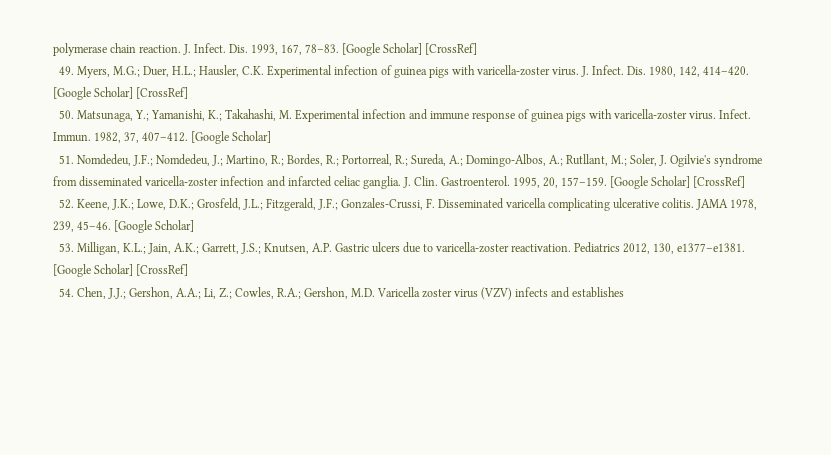polymerase chain reaction. J. Infect. Dis. 1993, 167, 78–83. [Google Scholar] [CrossRef]
  49. Myers, M.G.; Duer, H.L.; Hausler, C.K. Experimental infection of guinea pigs with varicella-zoster virus. J. Infect. Dis. 1980, 142, 414–420. [Google Scholar] [CrossRef]
  50. Matsunaga, Y.; Yamanishi, K.; Takahashi, M. Experimental infection and immune response of guinea pigs with varicella-zoster virus. Infect. Immun. 1982, 37, 407–412. [Google Scholar]
  51. Nomdedeu, J.F.; Nomdedeu, J.; Martino, R.; Bordes, R.; Portorreal, R.; Sureda, A.; Domingo-Albos, A.; Rutllant, M.; Soler, J. Ogilvie's syndrome from disseminated varicella-zoster infection and infarcted celiac ganglia. J. Clin. Gastroenterol. 1995, 20, 157–159. [Google Scholar] [CrossRef]
  52. Keene, J.K.; Lowe, D.K.; Grosfeld, J.L.; Fitzgerald, J.F.; Gonzales-Crussi, F. Disseminated varicella complicating ulcerative colitis. JAMA 1978, 239, 45–46. [Google Scholar]
  53. Milligan, K.L.; Jain, A.K.; Garrett, J.S.; Knutsen, A.P. Gastric ulcers due to varicella-zoster reactivation. Pediatrics 2012, 130, e1377–e1381. [Google Scholar] [CrossRef]
  54. Chen, J.J.; Gershon, A.A.; Li, Z.; Cowles, R.A.; Gershon, M.D. Varicella zoster virus (VZV) infects and establishes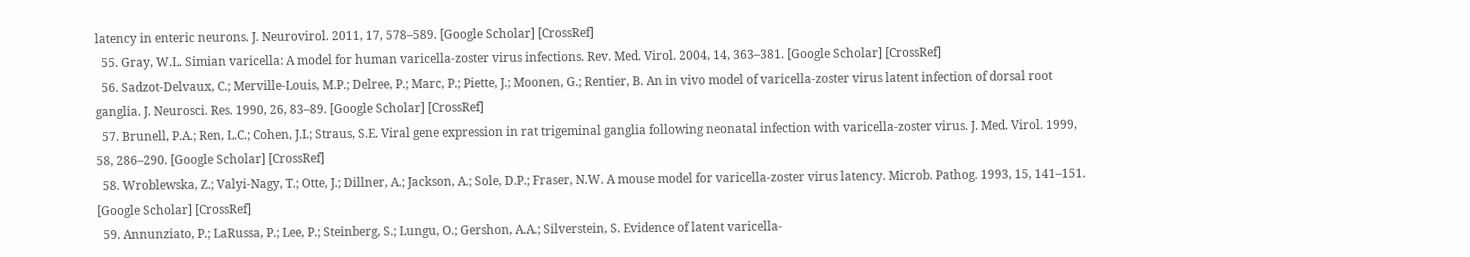latency in enteric neurons. J. Neurovirol. 2011, 17, 578–589. [Google Scholar] [CrossRef]
  55. Gray, W.L. Simian varicella: A model for human varicella-zoster virus infections. Rev. Med. Virol. 2004, 14, 363–381. [Google Scholar] [CrossRef]
  56. Sadzot-Delvaux, C.; Merville-Louis, M.P.; Delree, P.; Marc, P.; Piette, J.; Moonen, G.; Rentier, B. An in vivo model of varicella-zoster virus latent infection of dorsal root ganglia. J. Neurosci. Res. 1990, 26, 83–89. [Google Scholar] [CrossRef]
  57. Brunell, P.A.; Ren, L.C.; Cohen, J.I.; Straus, S.E. Viral gene expression in rat trigeminal ganglia following neonatal infection with varicella-zoster virus. J. Med. Virol. 1999, 58, 286–290. [Google Scholar] [CrossRef]
  58. Wroblewska, Z.; Valyi-Nagy, T.; Otte, J.; Dillner, A.; Jackson, A.; Sole, D.P.; Fraser, N.W. A mouse model for varicella-zoster virus latency. Microb. Pathog. 1993, 15, 141–151. [Google Scholar] [CrossRef]
  59. Annunziato, P.; LaRussa, P.; Lee, P.; Steinberg, S.; Lungu, O.; Gershon, A.A.; Silverstein, S. Evidence of latent varicella-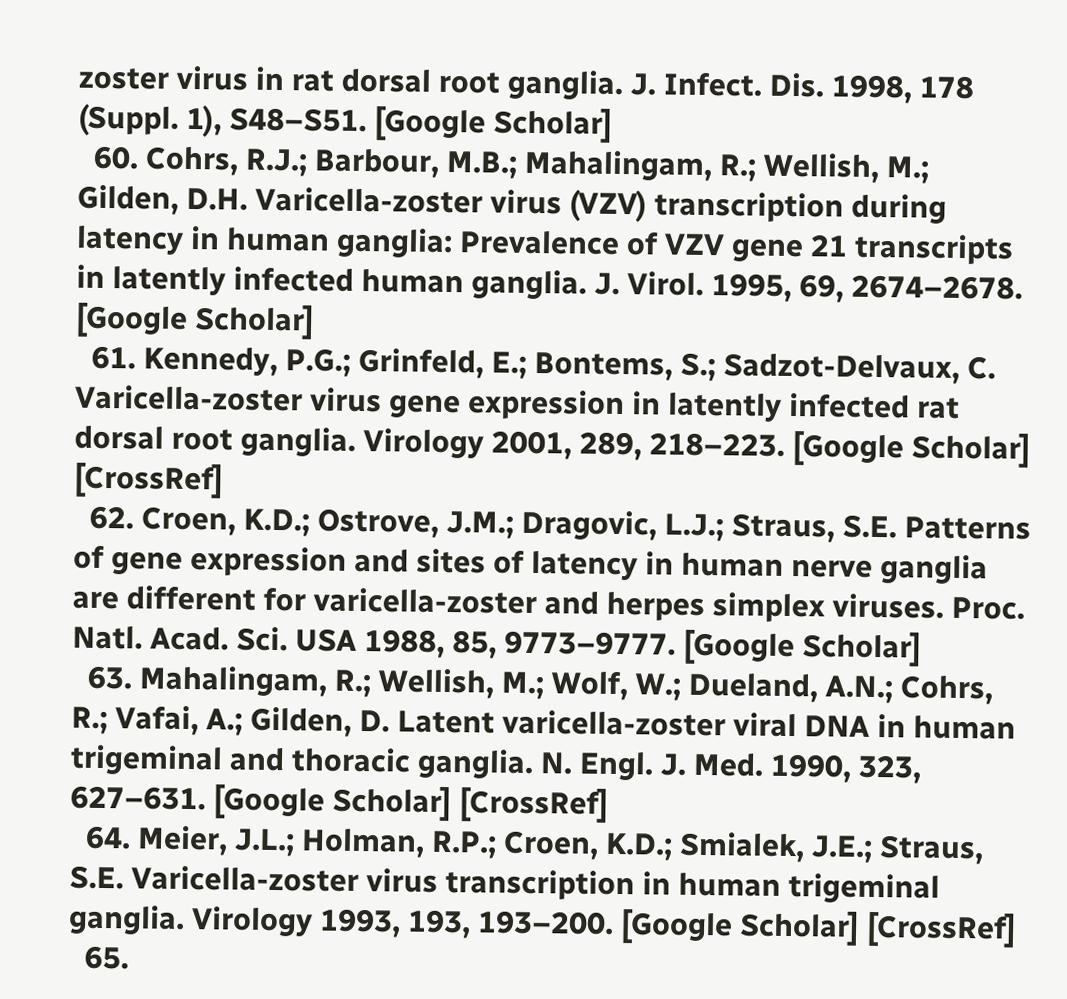zoster virus in rat dorsal root ganglia. J. Infect. Dis. 1998, 178 (Suppl. 1), S48–S51. [Google Scholar]
  60. Cohrs, R.J.; Barbour, M.B.; Mahalingam, R.; Wellish, M.; Gilden, D.H. Varicella-zoster virus (VZV) transcription during latency in human ganglia: Prevalence of VZV gene 21 transcripts in latently infected human ganglia. J. Virol. 1995, 69, 2674–2678. [Google Scholar]
  61. Kennedy, P.G.; Grinfeld, E.; Bontems, S.; Sadzot-Delvaux, C. Varicella-zoster virus gene expression in latently infected rat dorsal root ganglia. Virology 2001, 289, 218–223. [Google Scholar] [CrossRef]
  62. Croen, K.D.; Ostrove, J.M.; Dragovic, L.J.; Straus, S.E. Patterns of gene expression and sites of latency in human nerve ganglia are different for varicella-zoster and herpes simplex viruses. Proc. Natl. Acad. Sci. USA 1988, 85, 9773–9777. [Google Scholar]
  63. Mahalingam, R.; Wellish, M.; Wolf, W.; Dueland, A.N.; Cohrs, R.; Vafai, A.; Gilden, D. Latent varicella-zoster viral DNA in human trigeminal and thoracic ganglia. N. Engl. J. Med. 1990, 323, 627–631. [Google Scholar] [CrossRef]
  64. Meier, J.L.; Holman, R.P.; Croen, K.D.; Smialek, J.E.; Straus, S.E. Varicella-zoster virus transcription in human trigeminal ganglia. Virology 1993, 193, 193–200. [Google Scholar] [CrossRef]
  65.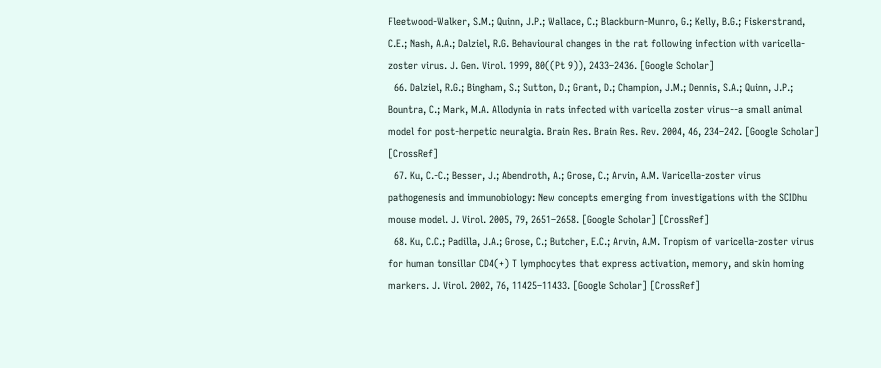Fleetwood-Walker, S.M.; Quinn, J.P.; Wallace, C.; Blackburn-Munro, G.; Kelly, B.G.; Fiskerstrand, C.E.; Nash, A.A.; Dalziel, R.G. Behavioural changes in the rat following infection with varicella-zoster virus. J. Gen. Virol. 1999, 80((Pt 9)), 2433–2436. [Google Scholar]
  66. Dalziel, R.G.; Bingham, S.; Sutton, D.; Grant, D.; Champion, J.M.; Dennis, S.A.; Quinn, J.P.; Bountra, C.; Mark, M.A. Allodynia in rats infected with varicella zoster virus--a small animal model for post-herpetic neuralgia. Brain Res. Brain Res. Rev. 2004, 46, 234–242. [Google Scholar] [CrossRef]
  67. Ku, C.-C.; Besser, J.; Abendroth, A.; Grose, C.; Arvin, A.M. Varicella-zoster virus pathogenesis and immunobiology: New concepts emerging from investigations with the SCIDhu mouse model. J. Virol. 2005, 79, 2651–2658. [Google Scholar] [CrossRef]
  68. Ku, C.C.; Padilla, J.A.; Grose, C.; Butcher, E.C.; Arvin, A.M. Tropism of varicella-zoster virus for human tonsillar CD4(+) T lymphocytes that express activation, memory, and skin homing markers. J. Virol. 2002, 76, 11425–11433. [Google Scholar] [CrossRef]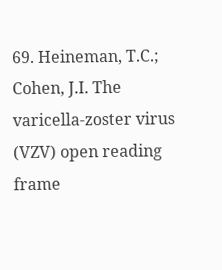69. Heineman, T.C.; Cohen, J.I. The varicella-zoster virus (VZV) open reading frame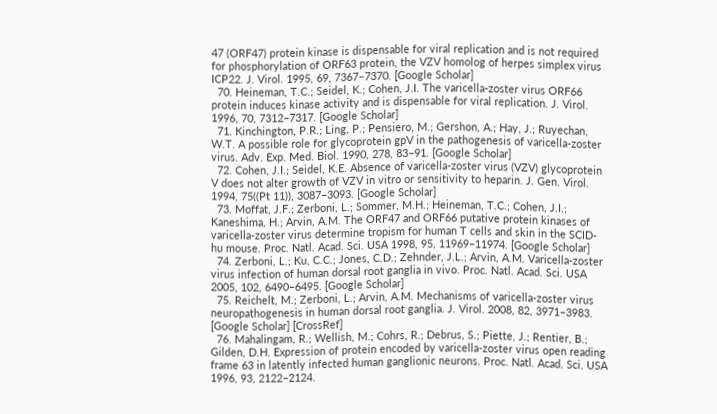47 (ORF47) protein kinase is dispensable for viral replication and is not required for phosphorylation of ORF63 protein, the VZV homolog of herpes simplex virus ICP22. J. Virol. 1995, 69, 7367–7370. [Google Scholar]
  70. Heineman, T.C.; Seidel, K.; Cohen, J.I. The varicella-zoster virus ORF66 protein induces kinase activity and is dispensable for viral replication. J. Virol. 1996, 70, 7312–7317. [Google Scholar]
  71. Kinchington, P.R.; Ling, P.; Pensiero, M.; Gershon, A.; Hay, J.; Ruyechan, W.T. A possible role for glycoprotein gpV in the pathogenesis of varicella-zoster virus. Adv. Exp. Med. Biol. 1990, 278, 83–91. [Google Scholar]
  72. Cohen, J.I.; Seidel, K.E. Absence of varicella-zoster virus (VZV) glycoprotein V does not alter growth of VZV in vitro or sensitivity to heparin. J. Gen. Virol. 1994, 75((Pt 11)), 3087–3093. [Google Scholar]
  73. Moffat, J.F.; Zerboni, L.; Sommer, M.H.; Heineman, T.C.; Cohen, J.I.; Kaneshima, H.; Arvin, A.M. The ORF47 and ORF66 putative protein kinases of varicella-zoster virus determine tropism for human T cells and skin in the SCID-hu mouse. Proc. Natl. Acad. Sci. USA 1998, 95, 11969–11974. [Google Scholar]
  74. Zerboni, L.; Ku, C.C.; Jones, C.D.; Zehnder, J.L.; Arvin, A.M. Varicella-zoster virus infection of human dorsal root ganglia in vivo. Proc. Natl. Acad. Sci. USA 2005, 102, 6490–6495. [Google Scholar]
  75. Reichelt, M.; Zerboni, L.; Arvin, A.M. Mechanisms of varicella-zoster virus neuropathogenesis in human dorsal root ganglia. J. Virol. 2008, 82, 3971–3983. [Google Scholar] [CrossRef]
  76. Mahalingam, R.; Wellish, M.; Cohrs, R.; Debrus, S.; Piette, J.; Rentier, B.; Gilden, D.H. Expression of protein encoded by varicella-zoster virus open reading frame 63 in latently infected human ganglionic neurons. Proc. Natl. Acad. Sci. USA 1996, 93, 2122–2124.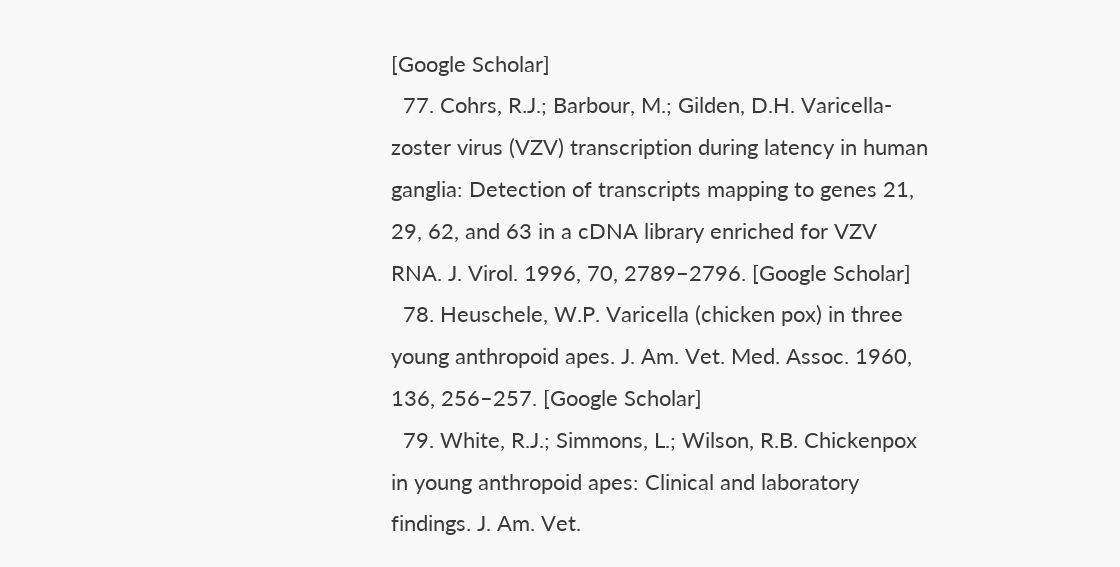[Google Scholar]
  77. Cohrs, R.J.; Barbour, M.; Gilden, D.H. Varicella-zoster virus (VZV) transcription during latency in human ganglia: Detection of transcripts mapping to genes 21, 29, 62, and 63 in a cDNA library enriched for VZV RNA. J. Virol. 1996, 70, 2789–2796. [Google Scholar]
  78. Heuschele, W.P. Varicella (chicken pox) in three young anthropoid apes. J. Am. Vet. Med. Assoc. 1960, 136, 256–257. [Google Scholar]
  79. White, R.J.; Simmons, L.; Wilson, R.B. Chickenpox in young anthropoid apes: Clinical and laboratory findings. J. Am. Vet.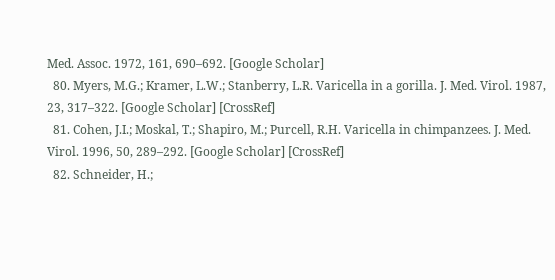Med. Assoc. 1972, 161, 690–692. [Google Scholar]
  80. Myers, M.G.; Kramer, L.W.; Stanberry, L.R. Varicella in a gorilla. J. Med. Virol. 1987, 23, 317–322. [Google Scholar] [CrossRef]
  81. Cohen, J.I.; Moskal, T.; Shapiro, M.; Purcell, R.H. Varicella in chimpanzees. J. Med. Virol. 1996, 50, 289–292. [Google Scholar] [CrossRef]
  82. Schneider, H.;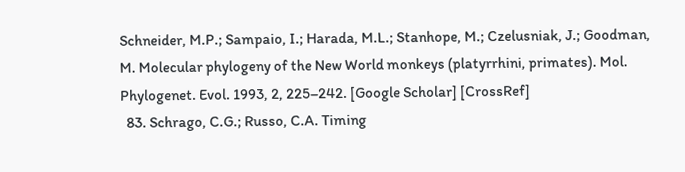Schneider, M.P.; Sampaio, I.; Harada, M.L.; Stanhope, M.; Czelusniak, J.; Goodman, M. Molecular phylogeny of the New World monkeys (platyrrhini, primates). Mol. Phylogenet. Evol. 1993, 2, 225–242. [Google Scholar] [CrossRef]
  83. Schrago, C.G.; Russo, C.A. Timing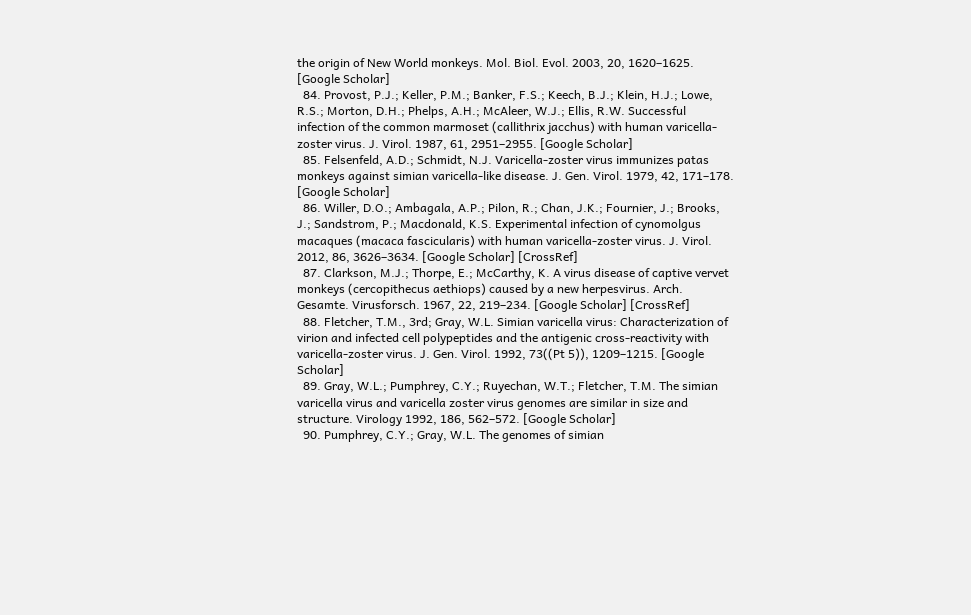the origin of New World monkeys. Mol. Biol. Evol. 2003, 20, 1620–1625. [Google Scholar]
  84. Provost, P.J.; Keller, P.M.; Banker, F.S.; Keech, B.J.; Klein, H.J.; Lowe, R.S.; Morton, D.H.; Phelps, A.H.; McAleer, W.J.; Ellis, R.W. Successful infection of the common marmoset (callithrix jacchus) with human varicella-zoster virus. J. Virol. 1987, 61, 2951–2955. [Google Scholar]
  85. Felsenfeld, A.D.; Schmidt, N.J. Varicella-zoster virus immunizes patas monkeys against simian varicella-like disease. J. Gen. Virol. 1979, 42, 171–178. [Google Scholar]
  86. Willer, D.O.; Ambagala, A.P.; Pilon, R.; Chan, J.K.; Fournier, J.; Brooks, J.; Sandstrom, P.; Macdonald, K.S. Experimental infection of cynomolgus macaques (macaca fascicularis) with human varicella-zoster virus. J. Virol. 2012, 86, 3626–3634. [Google Scholar] [CrossRef]
  87. Clarkson, M.J.; Thorpe, E.; McCarthy, K. A virus disease of captive vervet monkeys (cercopithecus aethiops) caused by a new herpesvirus. Arch. Gesamte. Virusforsch. 1967, 22, 219–234. [Google Scholar] [CrossRef]
  88. Fletcher, T.M., 3rd; Gray, W.L. Simian varicella virus: Characterization of virion and infected cell polypeptides and the antigenic cross-reactivity with varicella-zoster virus. J. Gen. Virol. 1992, 73((Pt 5)), 1209–1215. [Google Scholar]
  89. Gray, W.L.; Pumphrey, C.Y.; Ruyechan, W.T.; Fletcher, T.M. The simian varicella virus and varicella zoster virus genomes are similar in size and structure. Virology 1992, 186, 562–572. [Google Scholar]
  90. Pumphrey, C.Y.; Gray, W.L. The genomes of simian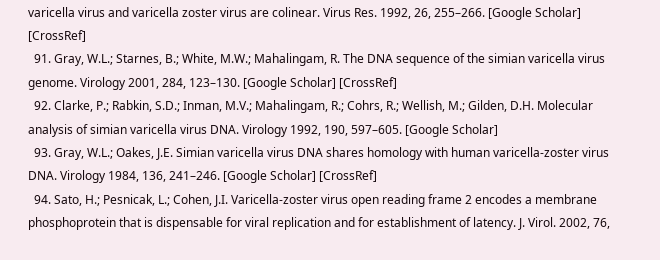varicella virus and varicella zoster virus are colinear. Virus Res. 1992, 26, 255–266. [Google Scholar] [CrossRef]
  91. Gray, W.L.; Starnes, B.; White, M.W.; Mahalingam, R. The DNA sequence of the simian varicella virus genome. Virology 2001, 284, 123–130. [Google Scholar] [CrossRef]
  92. Clarke, P.; Rabkin, S.D.; Inman, M.V.; Mahalingam, R.; Cohrs, R.; Wellish, M.; Gilden, D.H. Molecular analysis of simian varicella virus DNA. Virology 1992, 190, 597–605. [Google Scholar]
  93. Gray, W.L.; Oakes, J.E. Simian varicella virus DNA shares homology with human varicella-zoster virus DNA. Virology 1984, 136, 241–246. [Google Scholar] [CrossRef]
  94. Sato, H.; Pesnicak, L.; Cohen, J.I. Varicella-zoster virus open reading frame 2 encodes a membrane phosphoprotein that is dispensable for viral replication and for establishment of latency. J. Virol. 2002, 76,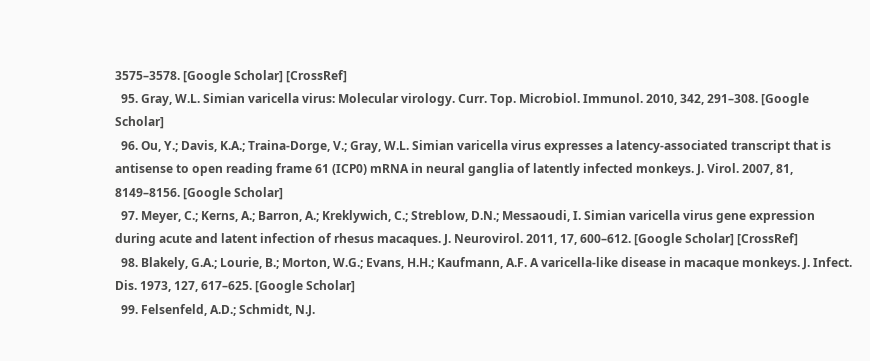3575–3578. [Google Scholar] [CrossRef]
  95. Gray, W.L. Simian varicella virus: Molecular virology. Curr. Top. Microbiol. Immunol. 2010, 342, 291–308. [Google Scholar]
  96. Ou, Y.; Davis, K.A.; Traina-Dorge, V.; Gray, W.L. Simian varicella virus expresses a latency-associated transcript that is antisense to open reading frame 61 (ICP0) mRNA in neural ganglia of latently infected monkeys. J. Virol. 2007, 81, 8149–8156. [Google Scholar]
  97. Meyer, C.; Kerns, A.; Barron, A.; Kreklywich, C.; Streblow, D.N.; Messaoudi, I. Simian varicella virus gene expression during acute and latent infection of rhesus macaques. J. Neurovirol. 2011, 17, 600–612. [Google Scholar] [CrossRef]
  98. Blakely, G.A.; Lourie, B.; Morton, W.G.; Evans, H.H.; Kaufmann, A.F. A varicella-like disease in macaque monkeys. J. Infect. Dis. 1973, 127, 617–625. [Google Scholar]
  99. Felsenfeld, A.D.; Schmidt, N.J.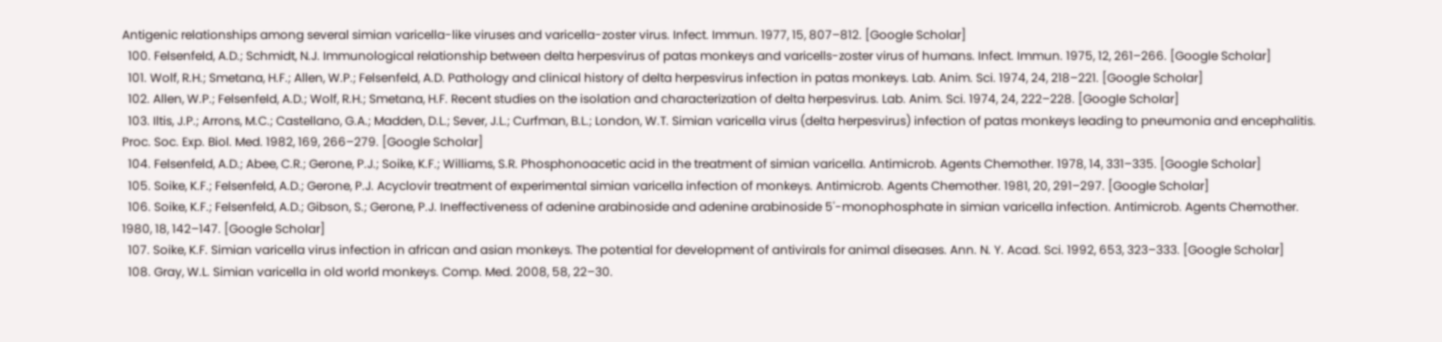Antigenic relationships among several simian varicella-like viruses and varicella-zoster virus. Infect. Immun. 1977, 15, 807–812. [Google Scholar]
  100. Felsenfeld, A.D.; Schmidt, N.J. Immunological relationship between delta herpesvirus of patas monkeys and varicells-zoster virus of humans. Infect. Immun. 1975, 12, 261–266. [Google Scholar]
  101. Wolf, R.H.; Smetana, H.F.; Allen, W.P.; Felsenfeld, A.D. Pathology and clinical history of delta herpesvirus infection in patas monkeys. Lab. Anim. Sci. 1974, 24, 218–221. [Google Scholar]
  102. Allen, W.P.; Felsenfeld, A.D.; Wolf, R.H.; Smetana, H.F. Recent studies on the isolation and characterization of delta herpesvirus. Lab. Anim. Sci. 1974, 24, 222–228. [Google Scholar]
  103. Iltis, J.P.; Arrons, M.C.; Castellano, G.A.; Madden, D.L.; Sever, J.L.; Curfman, B.L.; London, W.T. Simian varicella virus (delta herpesvirus) infection of patas monkeys leading to pneumonia and encephalitis. Proc. Soc. Exp. Biol. Med. 1982, 169, 266–279. [Google Scholar]
  104. Felsenfeld, A.D.; Abee, C.R.; Gerone, P.J.; Soike, K.F.; Williams, S.R. Phosphonoacetic acid in the treatment of simian varicella. Antimicrob. Agents Chemother. 1978, 14, 331–335. [Google Scholar]
  105. Soike, K.F.; Felsenfeld, A.D.; Gerone, P.J. Acyclovir treatment of experimental simian varicella infection of monkeys. Antimicrob. Agents Chemother. 1981, 20, 291–297. [Google Scholar]
  106. Soike, K.F.; Felsenfeld, A.D.; Gibson, S.; Gerone, P.J. Ineffectiveness of adenine arabinoside and adenine arabinoside 5'-monophosphate in simian varicella infection. Antimicrob. Agents Chemother. 1980, 18, 142–147. [Google Scholar]
  107. Soike, K.F. Simian varicella virus infection in african and asian monkeys. The potential for development of antivirals for animal diseases. Ann. N. Y. Acad. Sci. 1992, 653, 323–333. [Google Scholar]
  108. Gray, W.L. Simian varicella in old world monkeys. Comp. Med. 2008, 58, 22–30.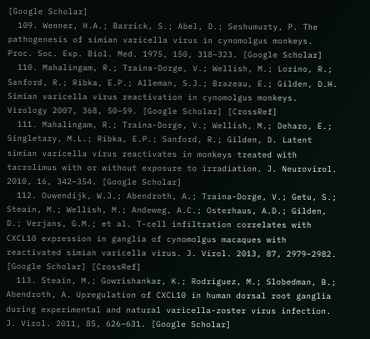[Google Scholar]
  109. Wenner, H.A.; Barrick, S.; Abel, D.; Seshumurty, P. The pathogenesis of simian varicella virus in cynomolgus monkeys. Proc. Soc. Exp. Biol. Med. 1975, 150, 318–323. [Google Scholar]
  110. Mahalingam, R.; Traina-Dorge, V.; Wellish, M.; Lorino, R.; Sanford, R.; Ribka, E.P.; Alleman, S.J.; Brazeau, E.; Gilden, D.H. Simian varicella virus reactivation in cynomolgus monkeys. Virology 2007, 368, 50–59. [Google Scholar] [CrossRef]
  111. Mahalingam, R.; Traina-Dorge, V.; Wellish, M.; Deharo, E.; Singletary, M.L.; Ribka, E.P.; Sanford, R.; Gilden, D. Latent simian varicella virus reactivates in monkeys treated with tacrolimus with or without exposure to irradiation. J. Neurovirol. 2010, 16, 342–354. [Google Scholar]
  112. Ouwendijk, W.J.; Abendroth, A.; Traina-Dorge, V.; Getu, S.; Steain, M.; Wellish, M.; Andeweg, A.C.; Osterhaus, A.D.; Gilden, D.; Verjans, G.M.; et al. T-cell infiltration correlates with CXCL10 expression in ganglia of cynomolgus macaques with reactivated simian varicella virus. J. Virol. 2013, 87, 2979–2982. [Google Scholar] [CrossRef]
  113. Steain, M.; Gowrishankar, K.; Rodriguez, M.; Slobedman, B.; Abendroth, A. Upregulation of CXCL10 in human dorsal root ganglia during experimental and natural varicella-zoster virus infection. J. Virol. 2011, 85, 626–631. [Google Scholar]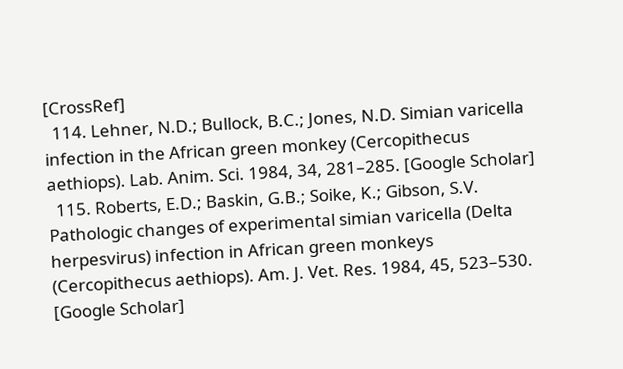[CrossRef]
  114. Lehner, N.D.; Bullock, B.C.; Jones, N.D. Simian varicella infection in the African green monkey (Cercopithecus aethiops). Lab. Anim. Sci. 1984, 34, 281–285. [Google Scholar]
  115. Roberts, E.D.; Baskin, G.B.; Soike, K.; Gibson, S.V. Pathologic changes of experimental simian varicella (Delta herpesvirus) infection in African green monkeys (Cercopithecus aethiops). Am. J. Vet. Res. 1984, 45, 523–530. [Google Scholar]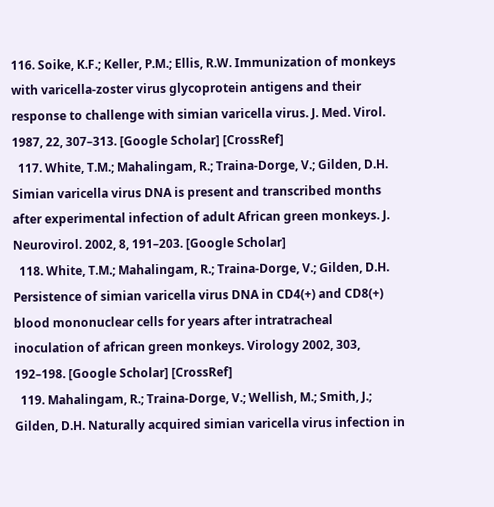116. Soike, K.F.; Keller, P.M.; Ellis, R.W. Immunization of monkeys with varicella-zoster virus glycoprotein antigens and their response to challenge with simian varicella virus. J. Med. Virol. 1987, 22, 307–313. [Google Scholar] [CrossRef]
  117. White, T.M.; Mahalingam, R.; Traina-Dorge, V.; Gilden, D.H. Simian varicella virus DNA is present and transcribed months after experimental infection of adult African green monkeys. J. Neurovirol. 2002, 8, 191–203. [Google Scholar]
  118. White, T.M.; Mahalingam, R.; Traina-Dorge, V.; Gilden, D.H. Persistence of simian varicella virus DNA in CD4(+) and CD8(+) blood mononuclear cells for years after intratracheal inoculation of african green monkeys. Virology 2002, 303, 192–198. [Google Scholar] [CrossRef]
  119. Mahalingam, R.; Traina-Dorge, V.; Wellish, M.; Smith, J.; Gilden, D.H. Naturally acquired simian varicella virus infection in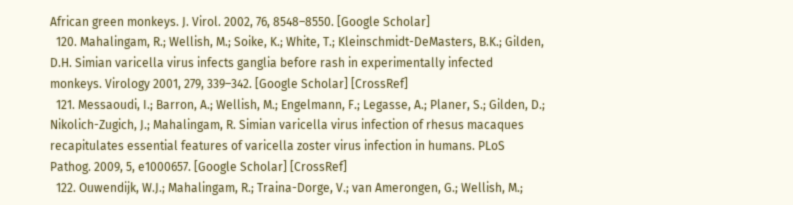African green monkeys. J. Virol. 2002, 76, 8548–8550. [Google Scholar]
  120. Mahalingam, R.; Wellish, M.; Soike, K.; White, T.; Kleinschmidt-DeMasters, B.K.; Gilden, D.H. Simian varicella virus infects ganglia before rash in experimentally infected monkeys. Virology 2001, 279, 339–342. [Google Scholar] [CrossRef]
  121. Messaoudi, I.; Barron, A.; Wellish, M.; Engelmann, F.; Legasse, A.; Planer, S.; Gilden, D.; Nikolich-Zugich, J.; Mahalingam, R. Simian varicella virus infection of rhesus macaques recapitulates essential features of varicella zoster virus infection in humans. PLoS Pathog. 2009, 5, e1000657. [Google Scholar] [CrossRef]
  122. Ouwendijk, W.J.; Mahalingam, R.; Traina-Dorge, V.; van Amerongen, G.; Wellish, M.;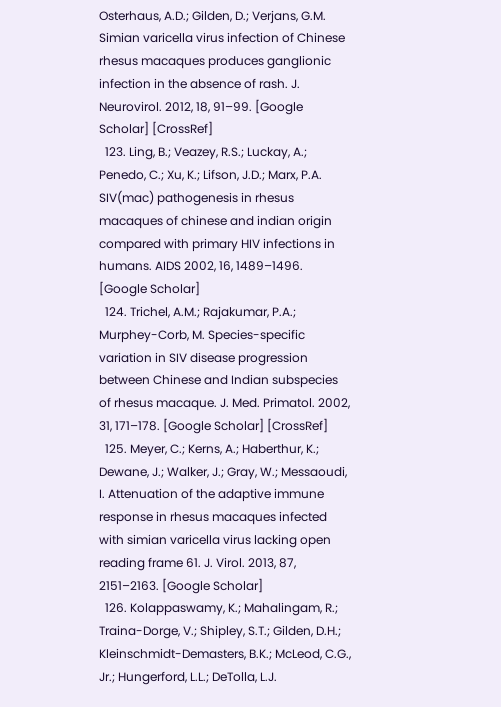Osterhaus, A.D.; Gilden, D.; Verjans, G.M. Simian varicella virus infection of Chinese rhesus macaques produces ganglionic infection in the absence of rash. J. Neurovirol. 2012, 18, 91–99. [Google Scholar] [CrossRef]
  123. Ling, B.; Veazey, R.S.; Luckay, A.; Penedo, C.; Xu, K.; Lifson, J.D.; Marx, P.A. SIV(mac) pathogenesis in rhesus macaques of chinese and indian origin compared with primary HIV infections in humans. AIDS 2002, 16, 1489–1496. [Google Scholar]
  124. Trichel, A.M.; Rajakumar, P.A.; Murphey-Corb, M. Species-specific variation in SIV disease progression between Chinese and Indian subspecies of rhesus macaque. J. Med. Primatol. 2002, 31, 171–178. [Google Scholar] [CrossRef]
  125. Meyer, C.; Kerns, A.; Haberthur, K.; Dewane, J.; Walker, J.; Gray, W.; Messaoudi, I. Attenuation of the adaptive immune response in rhesus macaques infected with simian varicella virus lacking open reading frame 61. J. Virol. 2013, 87, 2151–2163. [Google Scholar]
  126. Kolappaswamy, K.; Mahalingam, R.; Traina-Dorge, V.; Shipley, S.T.; Gilden, D.H.; Kleinschmidt-Demasters, B.K.; McLeod, C.G., Jr.; Hungerford, L.L.; DeTolla, L.J.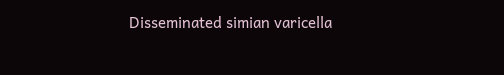Disseminated simian varicella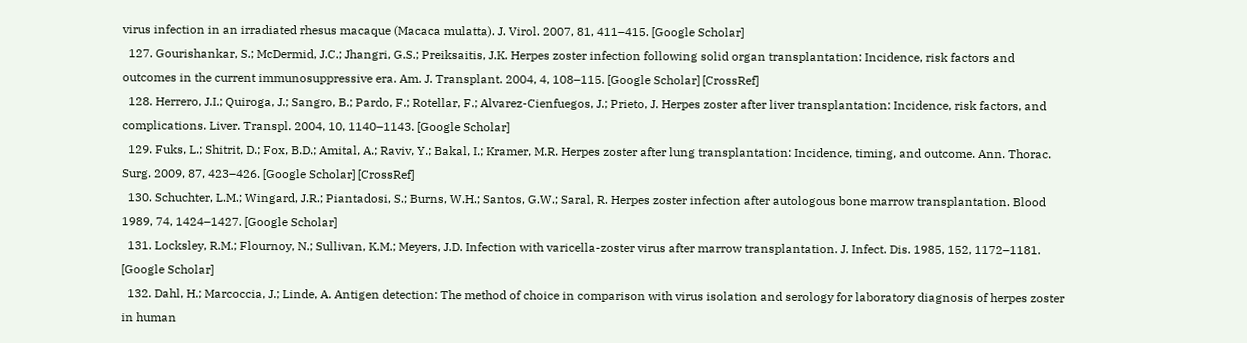virus infection in an irradiated rhesus macaque (Macaca mulatta). J. Virol. 2007, 81, 411–415. [Google Scholar]
  127. Gourishankar, S.; McDermid, J.C.; Jhangri, G.S.; Preiksaitis, J.K. Herpes zoster infection following solid organ transplantation: Incidence, risk factors and outcomes in the current immunosuppressive era. Am. J. Transplant. 2004, 4, 108–115. [Google Scholar] [CrossRef]
  128. Herrero, J.I.; Quiroga, J.; Sangro, B.; Pardo, F.; Rotellar, F.; Alvarez-Cienfuegos, J.; Prieto, J. Herpes zoster after liver transplantation: Incidence, risk factors, and complications. Liver. Transpl. 2004, 10, 1140–1143. [Google Scholar]
  129. Fuks, L.; Shitrit, D.; Fox, B.D.; Amital, A.; Raviv, Y.; Bakal, I.; Kramer, M.R. Herpes zoster after lung transplantation: Incidence, timing, and outcome. Ann. Thorac. Surg. 2009, 87, 423–426. [Google Scholar] [CrossRef]
  130. Schuchter, L.M.; Wingard, J.R.; Piantadosi, S.; Burns, W.H.; Santos, G.W.; Saral, R. Herpes zoster infection after autologous bone marrow transplantation. Blood 1989, 74, 1424–1427. [Google Scholar]
  131. Locksley, R.M.; Flournoy, N.; Sullivan, K.M.; Meyers, J.D. Infection with varicella-zoster virus after marrow transplantation. J. Infect. Dis. 1985, 152, 1172–1181. [Google Scholar]
  132. Dahl, H.; Marcoccia, J.; Linde, A. Antigen detection: The method of choice in comparison with virus isolation and serology for laboratory diagnosis of herpes zoster in human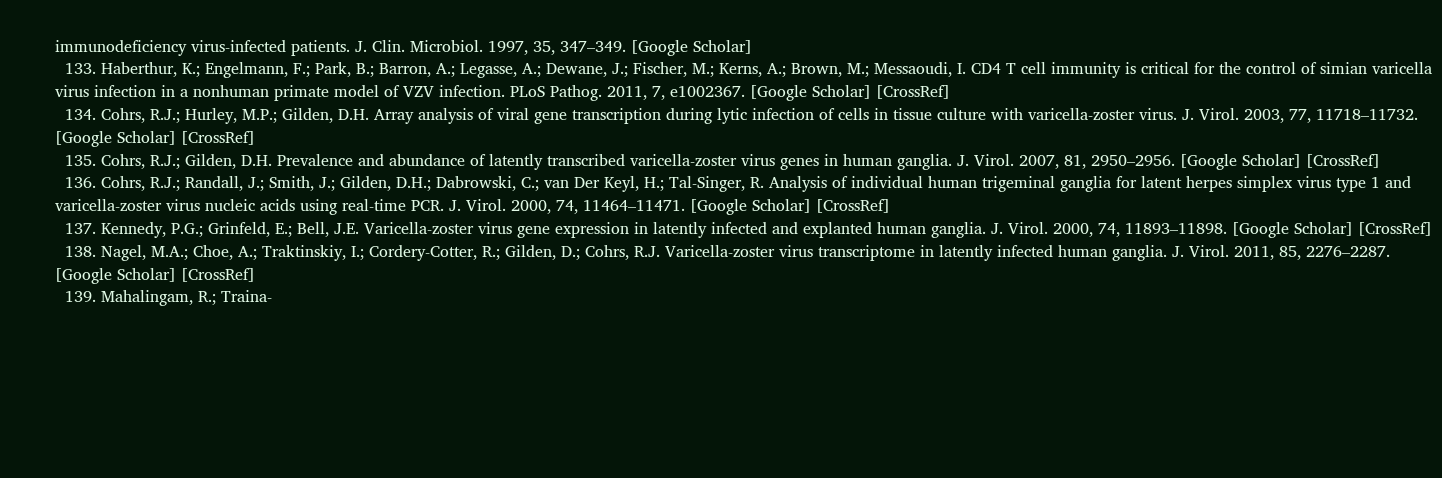immunodeficiency virus-infected patients. J. Clin. Microbiol. 1997, 35, 347–349. [Google Scholar]
  133. Haberthur, K.; Engelmann, F.; Park, B.; Barron, A.; Legasse, A.; Dewane, J.; Fischer, M.; Kerns, A.; Brown, M.; Messaoudi, I. CD4 T cell immunity is critical for the control of simian varicella virus infection in a nonhuman primate model of VZV infection. PLoS Pathog. 2011, 7, e1002367. [Google Scholar] [CrossRef]
  134. Cohrs, R.J.; Hurley, M.P.; Gilden, D.H. Array analysis of viral gene transcription during lytic infection of cells in tissue culture with varicella-zoster virus. J. Virol. 2003, 77, 11718–11732. [Google Scholar] [CrossRef]
  135. Cohrs, R.J.; Gilden, D.H. Prevalence and abundance of latently transcribed varicella-zoster virus genes in human ganglia. J. Virol. 2007, 81, 2950–2956. [Google Scholar] [CrossRef]
  136. Cohrs, R.J.; Randall, J.; Smith, J.; Gilden, D.H.; Dabrowski, C.; van Der Keyl, H.; Tal-Singer, R. Analysis of individual human trigeminal ganglia for latent herpes simplex virus type 1 and varicella-zoster virus nucleic acids using real-time PCR. J. Virol. 2000, 74, 11464–11471. [Google Scholar] [CrossRef]
  137. Kennedy, P.G.; Grinfeld, E.; Bell, J.E. Varicella-zoster virus gene expression in latently infected and explanted human ganglia. J. Virol. 2000, 74, 11893–11898. [Google Scholar] [CrossRef]
  138. Nagel, M.A.; Choe, A.; Traktinskiy, I.; Cordery-Cotter, R.; Gilden, D.; Cohrs, R.J. Varicella-zoster virus transcriptome in latently infected human ganglia. J. Virol. 2011, 85, 2276–2287. [Google Scholar] [CrossRef]
  139. Mahalingam, R.; Traina-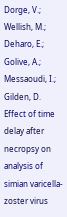Dorge, V.; Wellish, M.; Deharo, E.; Golive, A.; Messaoudi, I.; Gilden, D. Effect of time delay after necropsy on analysis of simian varicella-zoster virus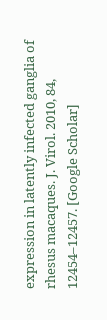expression in latently infected ganglia of rhesus macaques. J. Virol. 2010, 84, 12454–12457. [Google Scholar]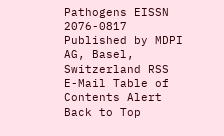Pathogens EISSN 2076-0817 Published by MDPI AG, Basel, Switzerland RSS E-Mail Table of Contents Alert
Back to Top